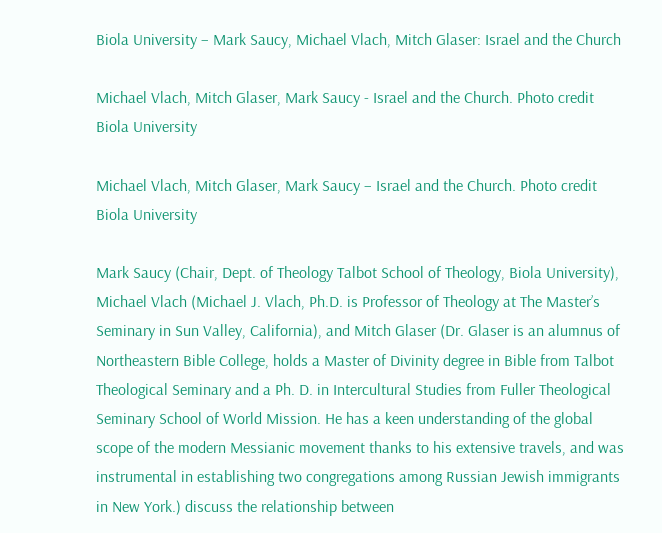Biola University – Mark Saucy, Michael Vlach, Mitch Glaser: Israel and the Church

Michael Vlach, Mitch Glaser, Mark Saucy - Israel and the Church. Photo credit Biola University

Michael Vlach, Mitch Glaser, Mark Saucy – Israel and the Church. Photo credit Biola University

Mark Saucy (Chair, Dept. of Theology Talbot School of Theology, Biola University), Michael Vlach (Michael J. Vlach, Ph.D. is Professor of Theology at The Master’s Seminary in Sun Valley, California), and Mitch Glaser (Dr. Glaser is an alumnus of Northeastern Bible College, holds a Master of Divinity degree in Bible from Talbot Theological Seminary and a Ph. D. in Intercultural Studies from Fuller Theological Seminary School of World Mission. He has a keen understanding of the global scope of the modern Messianic movement thanks to his extensive travels, and was instrumental in establishing two congregations among Russian Jewish immigrants in New York.) discuss the relationship between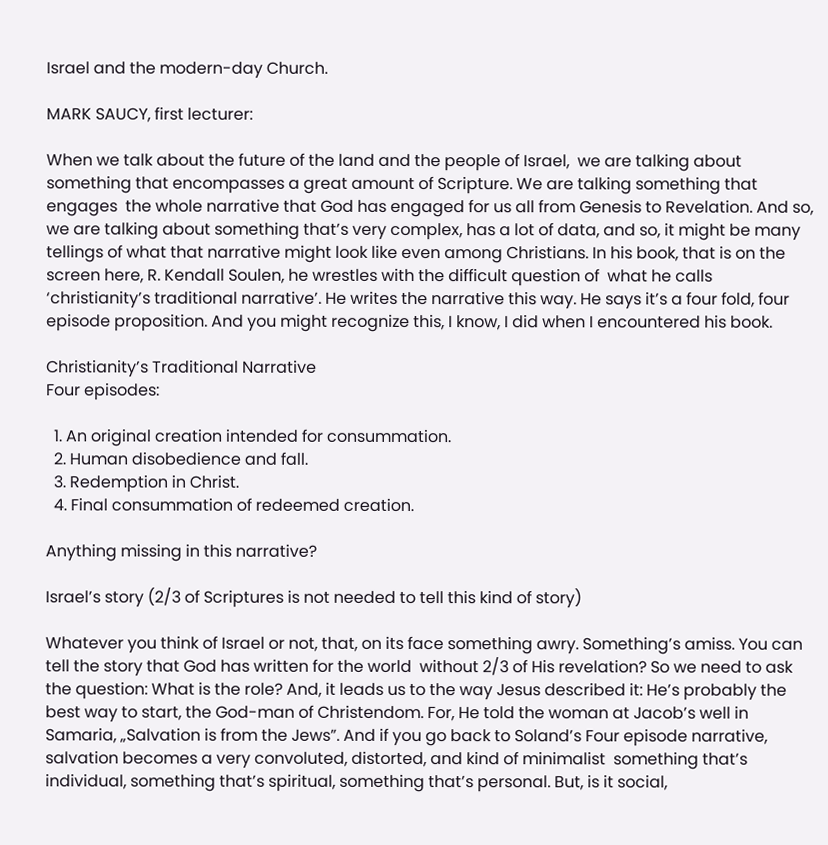Israel and the modern-day Church.

MARK SAUCY, first lecturer:

When we talk about the future of the land and the people of Israel,  we are talking about something that encompasses a great amount of Scripture. We are talking something that engages  the whole narrative that God has engaged for us all from Genesis to Revelation. And so, we are talking about something that’s very complex, has a lot of data, and so, it might be many tellings of what that narrative might look like even among Christians. In his book, that is on the screen here, R. Kendall Soulen, he wrestles with the difficult question of  what he calls  ‘christianity’s traditional narrative’. He writes the narrative this way. He says it’s a four fold, four episode proposition. And you might recognize this, I know, I did when I encountered his book.

Christianity’s Traditional Narrative
Four episodes:

  1. An original creation intended for consummation.
  2. Human disobedience and fall.
  3. Redemption in Christ.
  4. Final consummation of redeemed creation.

Anything missing in this narrative?

Israel’s story (2/3 of Scriptures is not needed to tell this kind of story)

Whatever you think of Israel or not, that, on its face something awry. Something’s amiss. You can tell the story that God has written for the world  without 2/3 of His revelation? So we need to ask the question: What is the role? And, it leads us to the way Jesus described it: He’s probably the best way to start, the God-man of Christendom. For, He told the woman at Jacob’s well in Samaria, „Salvation is from the Jews”. And if you go back to Soland’s Four episode narrative, salvation becomes a very convoluted, distorted, and kind of minimalist  something that’s individual, something that’s spiritual, something that’s personal. But, is it social,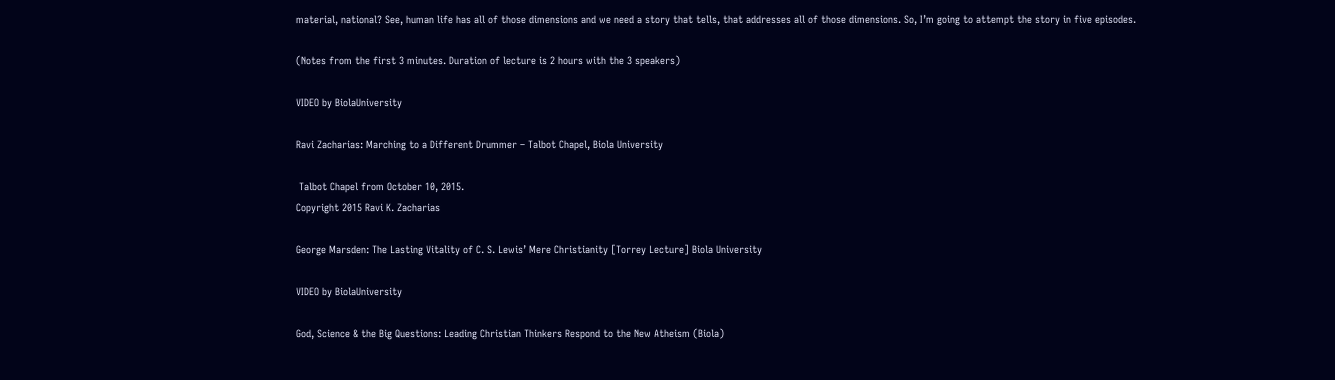material, national? See, human life has all of those dimensions and we need a story that tells, that addresses all of those dimensions. So, I’m going to attempt the story in five episodes.

(Notes from the first 3 minutes. Duration of lecture is 2 hours with the 3 speakers)

VIDEO by BiolaUniversity

Ravi Zacharias: Marching to a Different Drummer – Talbot Chapel, Biola University

 Talbot Chapel from October 10, 2015.
Copyright 2015 Ravi K. Zacharias

George Marsden: The Lasting Vitality of C. S. Lewis’ Mere Christianity [Torrey Lecture] Biola University

VIDEO by BiolaUniversity

God, Science & the Big Questions: Leading Christian Thinkers Respond to the New Atheism (Biola)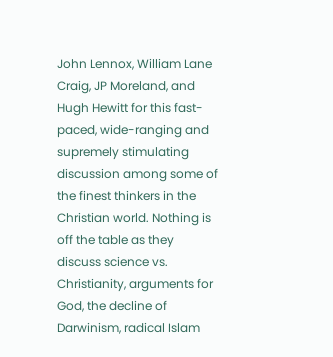John Lennox, William Lane Craig, JP Moreland, and Hugh Hewitt for this fast-paced, wide-ranging and supremely stimulating discussion among some of the finest thinkers in the Christian world. Nothing is off the table as they discuss science vs. Christianity, arguments for God, the decline of Darwinism, radical Islam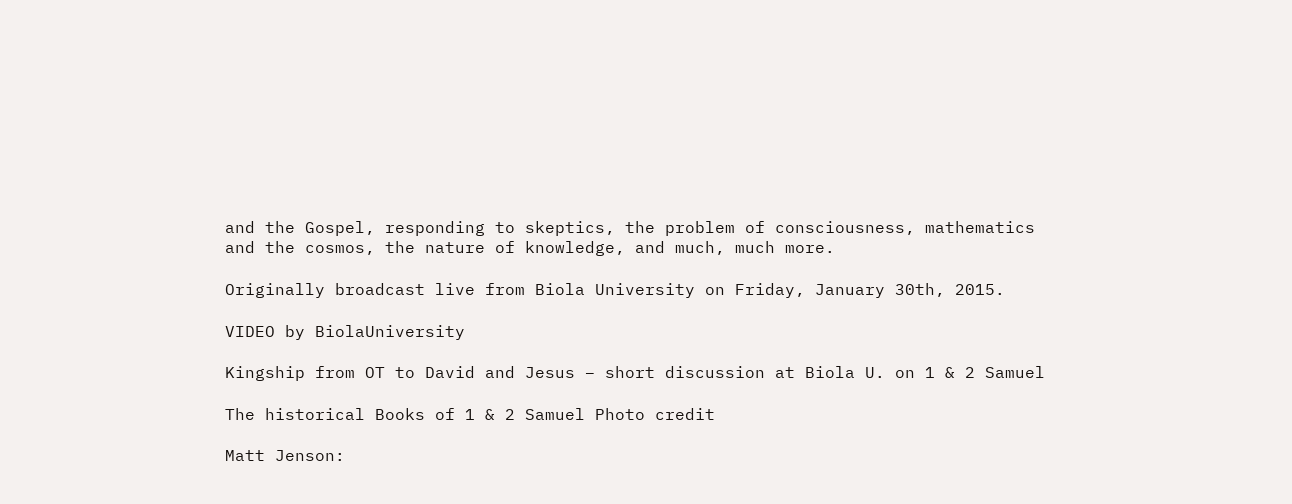and the Gospel, responding to skeptics, the problem of consciousness, mathematics and the cosmos, the nature of knowledge, and much, much more.

Originally broadcast live from Biola University on Friday, January 30th, 2015.

VIDEO by BiolaUniversity

Kingship from OT to David and Jesus – short discussion at Biola U. on 1 & 2 Samuel

The historical Books of 1 & 2 Samuel Photo credit

Matt Jenson: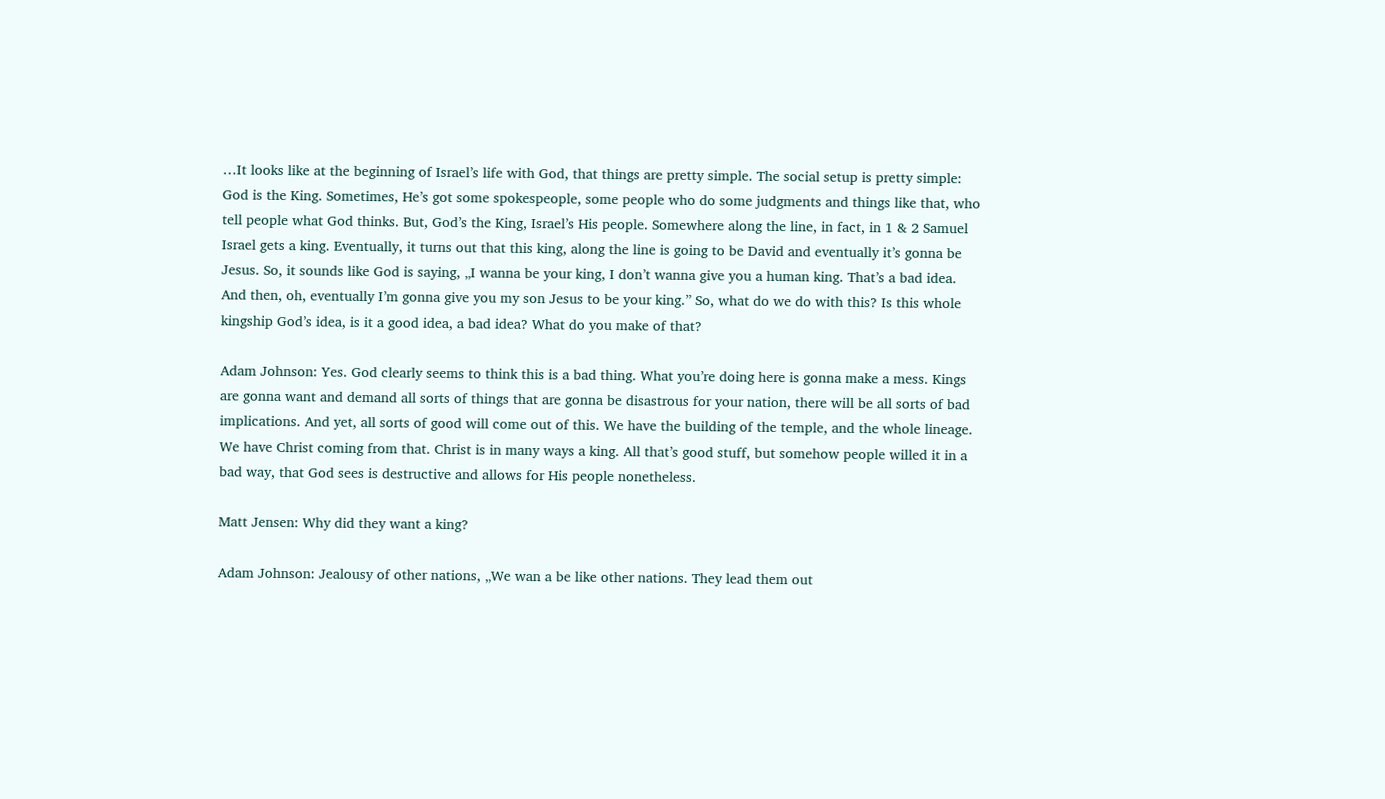…It looks like at the beginning of Israel’s life with God, that things are pretty simple. The social setup is pretty simple: God is the King. Sometimes, He’s got some spokespeople, some people who do some judgments and things like that, who tell people what God thinks. But, God’s the King, Israel’s His people. Somewhere along the line, in fact, in 1 & 2 Samuel Israel gets a king. Eventually, it turns out that this king, along the line is going to be David and eventually it’s gonna be Jesus. So, it sounds like God is saying, „I wanna be your king, I don’t wanna give you a human king. That’s a bad idea. And then, oh, eventually I’m gonna give you my son Jesus to be your king.” So, what do we do with this? Is this whole kingship God’s idea, is it a good idea, a bad idea? What do you make of that?

Adam Johnson: Yes. God clearly seems to think this is a bad thing. What you’re doing here is gonna make a mess. Kings are gonna want and demand all sorts of things that are gonna be disastrous for your nation, there will be all sorts of bad implications. And yet, all sorts of good will come out of this. We have the building of the temple, and the whole lineage. We have Christ coming from that. Christ is in many ways a king. All that’s good stuff, but somehow people willed it in a bad way, that God sees is destructive and allows for His people nonetheless.

Matt Jensen: Why did they want a king?

Adam Johnson: Jealousy of other nations, „We wan a be like other nations. They lead them out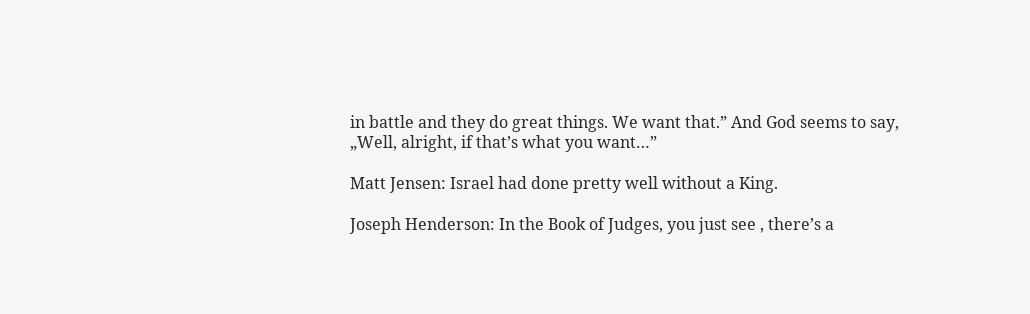in battle and they do great things. We want that.” And God seems to say, „Well, alright, if that’s what you want…”

Matt Jensen: Israel had done pretty well without a King.

Joseph Henderson: In the Book of Judges, you just see , there’s a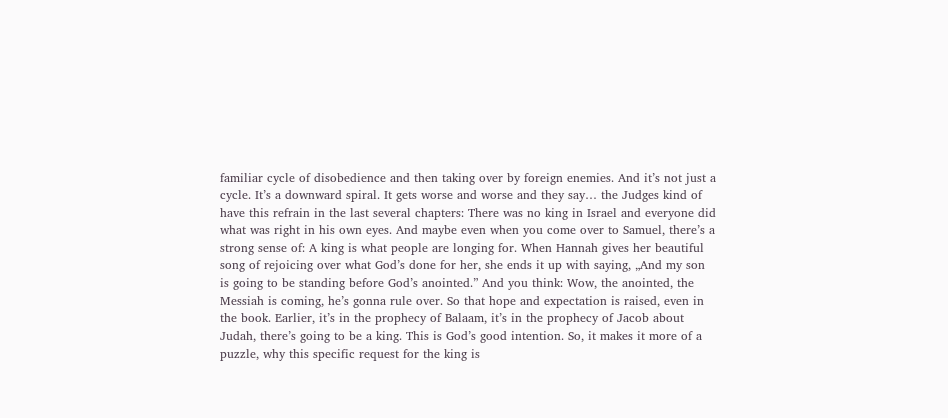familiar cycle of disobedience and then taking over by foreign enemies. And it’s not just a cycle. It’s a downward spiral. It gets worse and worse and they say… the Judges kind of have this refrain in the last several chapters: There was no king in Israel and everyone did what was right in his own eyes. And maybe even when you come over to Samuel, there’s a strong sense of: A king is what people are longing for. When Hannah gives her beautiful song of rejoicing over what God’s done for her, she ends it up with saying, „And my son is going to be standing before God’s anointed.” And you think: Wow, the anointed, the Messiah is coming, he’s gonna rule over. So that hope and expectation is raised, even in the book. Earlier, it’s in the prophecy of Balaam, it’s in the prophecy of Jacob about Judah, there’s going to be a king. This is God’s good intention. So, it makes it more of a puzzle, why this specific request for the king is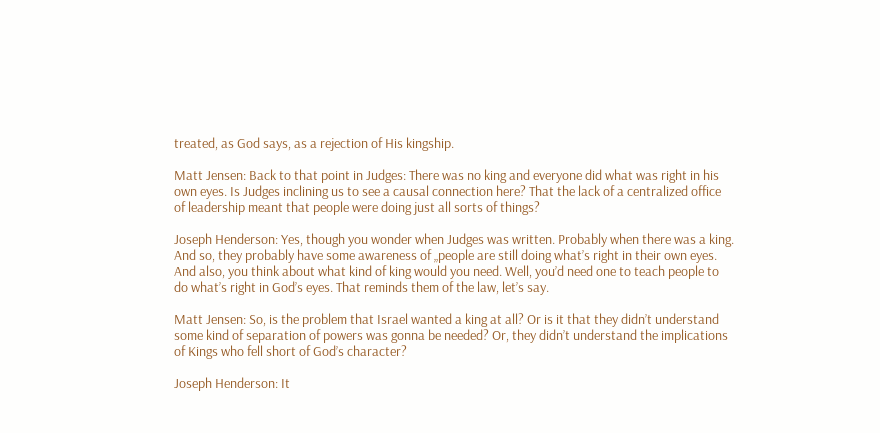treated, as God says, as a rejection of His kingship.

Matt Jensen: Back to that point in Judges: There was no king and everyone did what was right in his own eyes. Is Judges inclining us to see a causal connection here? That the lack of a centralized office of leadership meant that people were doing just all sorts of things?

Joseph Henderson: Yes, though you wonder when Judges was written. Probably when there was a king. And so, they probably have some awareness of „people are still doing what’s right in their own eyes. And also, you think about what kind of king would you need. Well, you’d need one to teach people to do what’s right in God’s eyes. That reminds them of the law, let’s say.

Matt Jensen: So, is the problem that Israel wanted a king at all? Or is it that they didn’t understand some kind of separation of powers was gonna be needed? Or, they didn’t understand the implications of Kings who fell short of God’s character?

Joseph Henderson: It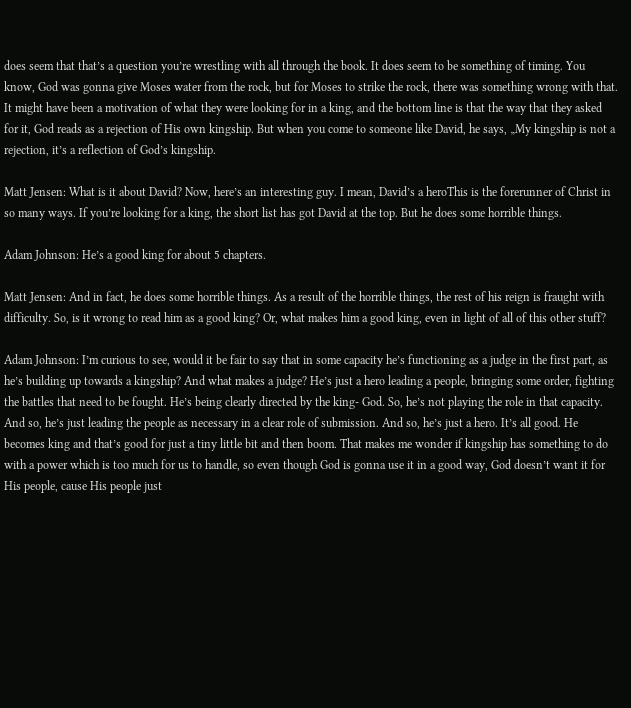does seem that that’s a question you’re wrestling with all through the book. It does seem to be something of timing. You know, God was gonna give Moses water from the rock, but for Moses to strike the rock, there was something wrong with that. It might have been a motivation of what they were looking for in a king, and the bottom line is that the way that they asked for it, God reads as a rejection of His own kingship. But when you come to someone like David, he says, „My kingship is not a rejection, it’s a reflection of God’s kingship.

Matt Jensen: What is it about David? Now, here’s an interesting guy. I mean, David’s a heroThis is the forerunner of Christ in so many ways. If you’re looking for a king, the short list has got David at the top. But he does some horrible things.

Adam Johnson: He’s a good king for about 5 chapters.

Matt Jensen: And in fact, he does some horrible things. As a result of the horrible things, the rest of his reign is fraught with difficulty. So, is it wrong to read him as a good king? Or, what makes him a good king, even in light of all of this other stuff?

Adam Johnson: I’m curious to see, would it be fair to say that in some capacity he’s functioning as a judge in the first part, as he’s building up towards a kingship? And what makes a judge? He’s just a hero leading a people, bringing some order, fighting the battles that need to be fought. He’s being clearly directed by the king- God. So, he’s not playing the role in that capacity. And so, he’s just leading the people as necessary in a clear role of submission. And so, he’s just a hero. It’s all good. He becomes king and that’s good for just a tiny little bit and then boom. That makes me wonder if kingship has something to do with a power which is too much for us to handle, so even though God is gonna use it in a good way, God doesn’t want it for His people, cause His people just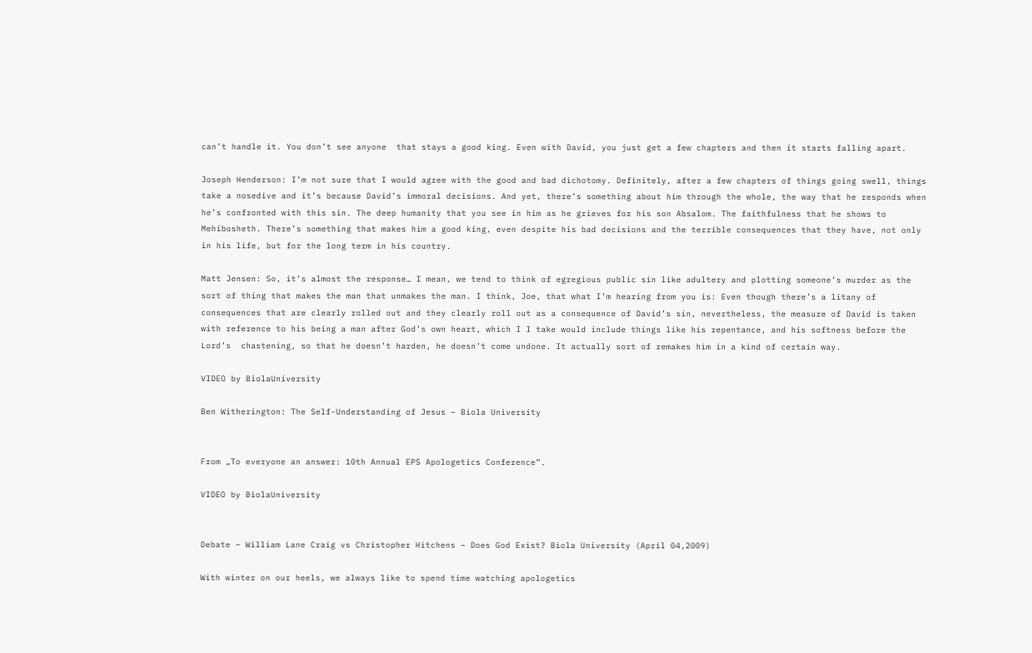can’t handle it. You don’t see anyone  that stays a good king. Even with David, you just get a few chapters and then it starts falling apart.

Joseph Henderson: I’m not sure that I would agree with the good and bad dichotomy. Definitely, after a few chapters of things going swell, things take a nosedive and it’s because David’s immoral decisions. And yet, there’s something about him through the whole, the way that he responds when he’s confronted with this sin. The deep humanity that you see in him as he grieves for his son Absalom. The faithfulness that he shows to Mehibosheth. There’s something that makes him a good king, even despite his bad decisions and the terrible consequences that they have, not only in his life, but for the long term in his country.

Matt Jensen: So, it’s almost the response… I mean, we tend to think of egregious public sin like adultery and plotting someone’s murder as the sort of thing that makes the man that unmakes the man. I think, Joe, that what I’m hearing from you is: Even though there’s a litany of consequences that are clearly rolled out and they clearly roll out as a consequence of David’s sin, nevertheless, the measure of David is taken with reference to his being a man after God’s own heart, which I I take would include things like his repentance, and his softness before the Lord’s  chastening, so that he doesn’t harden, he doesn’t come undone. It actually sort of remakes him in a kind of certain way.

VIDEO by BiolaUniversity

Ben Witherington: The Self-Understanding of Jesus – Biola University


From „To everyone an answer: 10th Annual EPS Apologetics Conference”.

VIDEO by BiolaUniversity


Debate – William Lane Craig vs Christopher Hitchens – Does God Exist? Biola University (April 04,2009)

With winter on our heels, we always like to spend time watching apologetics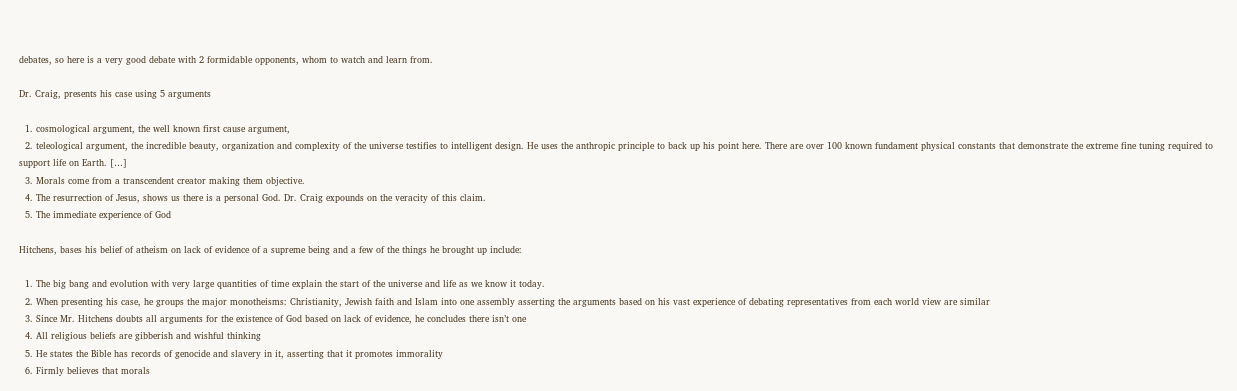debates, so here is a very good debate with 2 formidable opponents, whom to watch and learn from.

Dr. Craig, presents his case using 5 arguments

  1. cosmological argument, the well known first cause argument,
  2. teleological argument, the incredible beauty, organization and complexity of the universe testifies to intelligent design. He uses the anthropic principle to back up his point here. There are over 100 known fundament physical constants that demonstrate the extreme fine tuning required to support life on Earth. […]
  3. Morals come from a transcendent creator making them objective.
  4. The resurrection of Jesus, shows us there is a personal God. Dr. Craig expounds on the veracity of this claim.
  5. The immediate experience of God

Hitchens, bases his belief of atheism on lack of evidence of a supreme being and a few of the things he brought up include:

  1. The big bang and evolution with very large quantities of time explain the start of the universe and life as we know it today.
  2. When presenting his case, he groups the major monotheisms: Christianity, Jewish faith and Islam into one assembly asserting the arguments based on his vast experience of debating representatives from each world view are similar
  3. Since Mr. Hitchens doubts all arguments for the existence of God based on lack of evidence, he concludes there isn’t one
  4. All religious beliefs are gibberish and wishful thinking
  5. He states the Bible has records of genocide and slavery in it, asserting that it promotes immorality
  6. Firmly believes that morals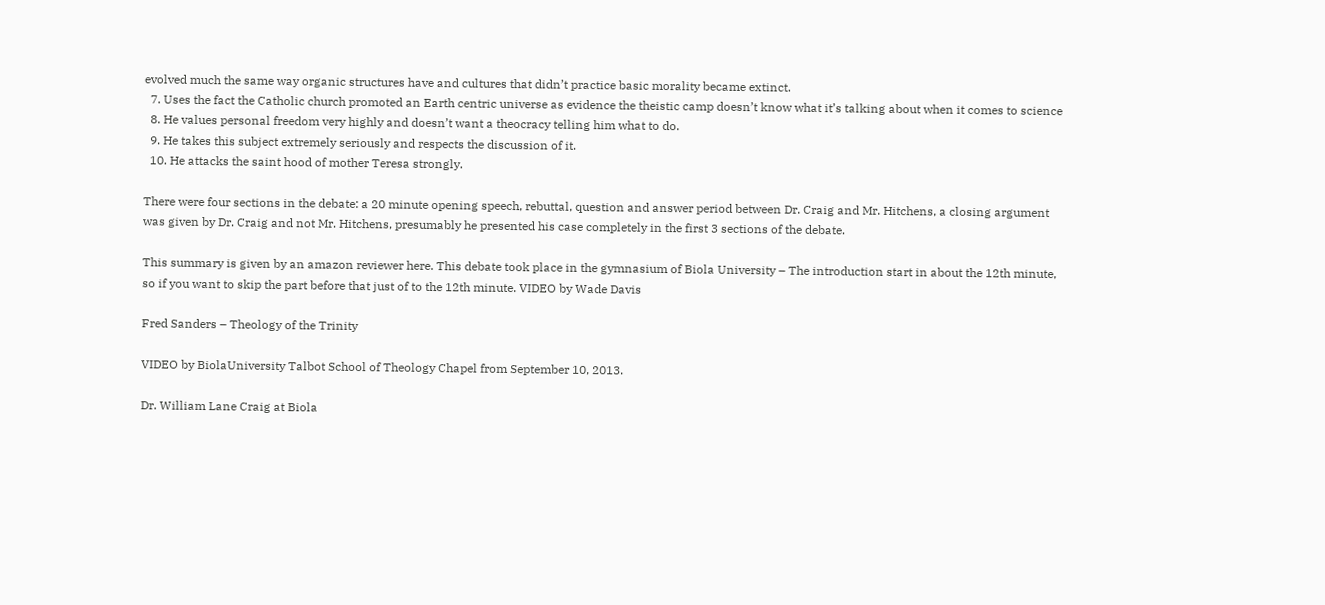evolved much the same way organic structures have and cultures that didn’t practice basic morality became extinct.
  7. Uses the fact the Catholic church promoted an Earth centric universe as evidence the theistic camp doesn’t know what it’s talking about when it comes to science
  8. He values personal freedom very highly and doesn’t want a theocracy telling him what to do.
  9. He takes this subject extremely seriously and respects the discussion of it.
  10. He attacks the saint hood of mother Teresa strongly.

There were four sections in the debate: a 20 minute opening speech, rebuttal, question and answer period between Dr. Craig and Mr. Hitchens, a closing argument was given by Dr. Craig and not Mr. Hitchens, presumably he presented his case completely in the first 3 sections of the debate.

This summary is given by an amazon reviewer here. This debate took place in the gymnasium of Biola University – The introduction start in about the 12th minute, so if you want to skip the part before that just of to the 12th minute. VIDEO by Wade Davis

Fred Sanders – Theology of the Trinity

VIDEO by BiolaUniversity Talbot School of Theology Chapel from September 10, 2013.

Dr. William Lane Craig at Biola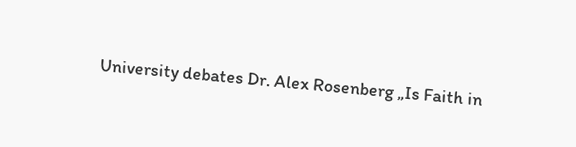University debates Dr. Alex Rosenberg „Is Faith in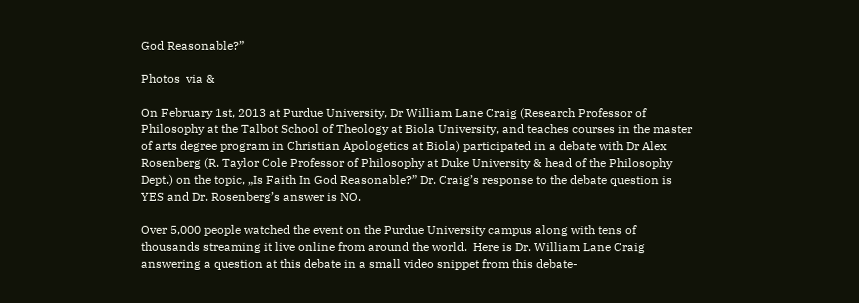God Reasonable?”

Photos  via &

On February 1st, 2013 at Purdue University, Dr William Lane Craig (Research Professor of Philosophy at the Talbot School of Theology at Biola University, and teaches courses in the master of arts degree program in Christian Apologetics at Biola) participated in a debate with Dr Alex Rosenberg (R. Taylor Cole Professor of Philosophy at Duke University & head of the Philosophy Dept.) on the topic, „Is Faith In God Reasonable?” Dr. Craig’s response to the debate question is YES and Dr. Rosenberg’s answer is NO.

Over 5,000 people watched the event on the Purdue University campus along with tens of thousands streaming it live online from around the world.  Here is Dr. William Lane Craig answering a question at this debate in a small video snippet from this debate-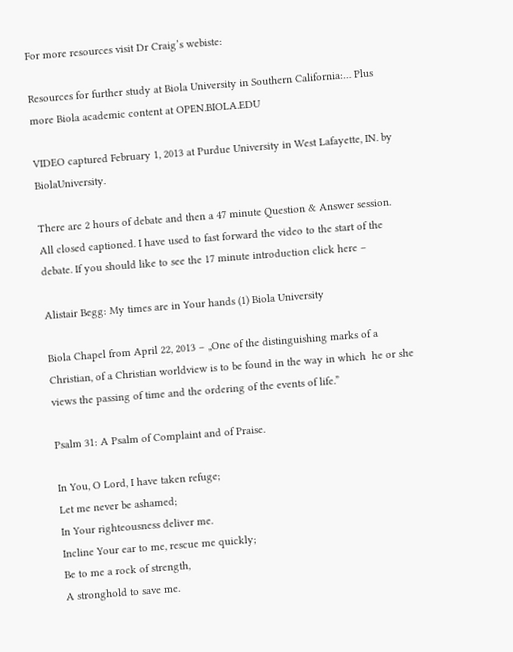For more resources visit Dr Craig’s webiste:

Resources for further study at Biola University in Southern California:… Plus more Biola academic content at OPEN.BIOLA.EDU

VIDEO captured February 1, 2013 at Purdue University in West Lafayette, IN. by BiolaUniversity.

There are 2 hours of debate and then a 47 minute Question & Answer session. All closed captioned. I have used to fast forward the video to the start of the debate. If you should like to see the 17 minute introduction click here –

Alistair Begg: My times are in Your hands (1) Biola University

Biola Chapel from April 22, 2013 – „One of the distinguishing marks of a Christian, of a Christian worldview is to be found in the way in which  he or she views the passing of time and the ordering of the events of life.”

Psalm 31: A Psalm of Complaint and of Praise.

In You, O Lord, I have taken refuge;
Let me never be ashamed;
In Your righteousness deliver me.
Incline Your ear to me, rescue me quickly;
Be to me a rock of strength,
A stronghold to save me.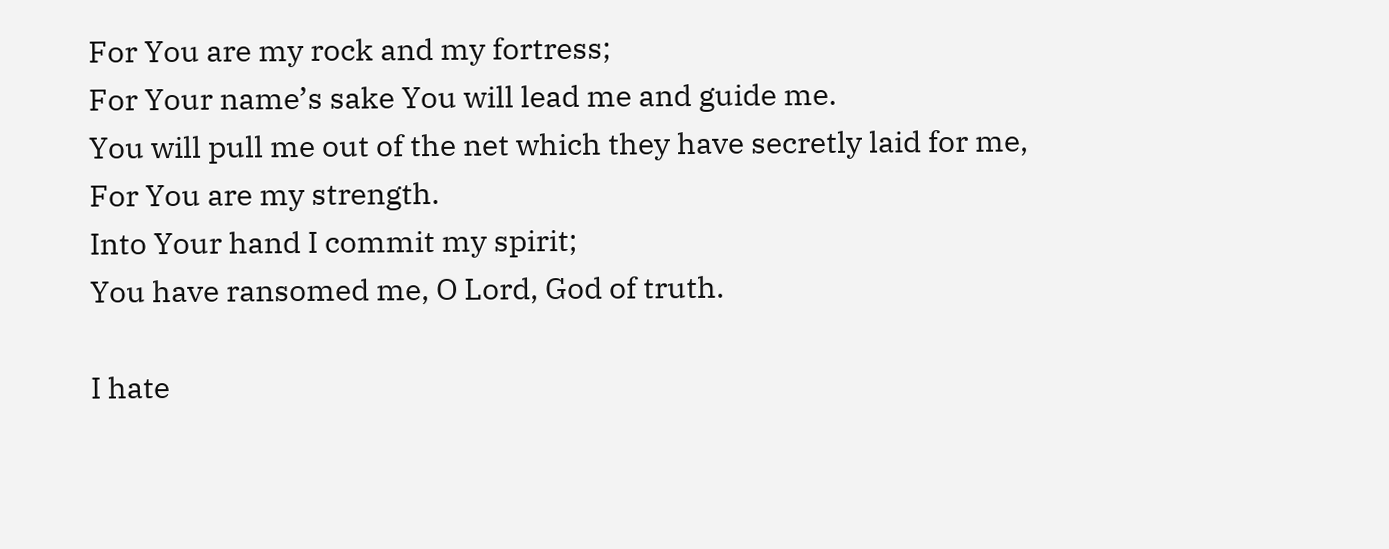For You are my rock and my fortress;
For Your name’s sake You will lead me and guide me.
You will pull me out of the net which they have secretly laid for me,
For You are my strength.
Into Your hand I commit my spirit;
You have ransomed me, O Lord, God of truth.

I hate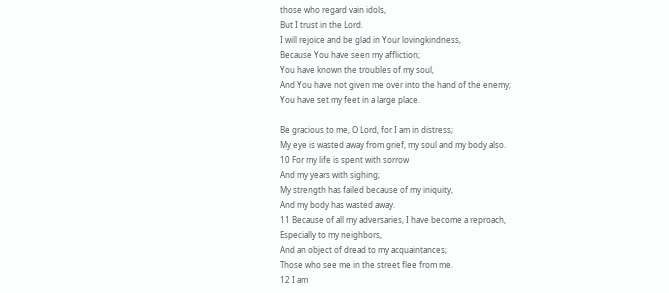those who regard vain idols,
But I trust in the Lord.
I will rejoice and be glad in Your lovingkindness,
Because You have seen my affliction;
You have known the troubles of my soul,
And You have not given me over into the hand of the enemy;
You have set my feet in a large place.

Be gracious to me, O Lord, for I am in distress;
My eye is wasted away from grief, my soul and my body also.
10 For my life is spent with sorrow
And my years with sighing;
My strength has failed because of my iniquity,
And my body has wasted away.
11 Because of all my adversaries, I have become a reproach,
Especially to my neighbors,
And an object of dread to my acquaintances;
Those who see me in the street flee from me.
12 I am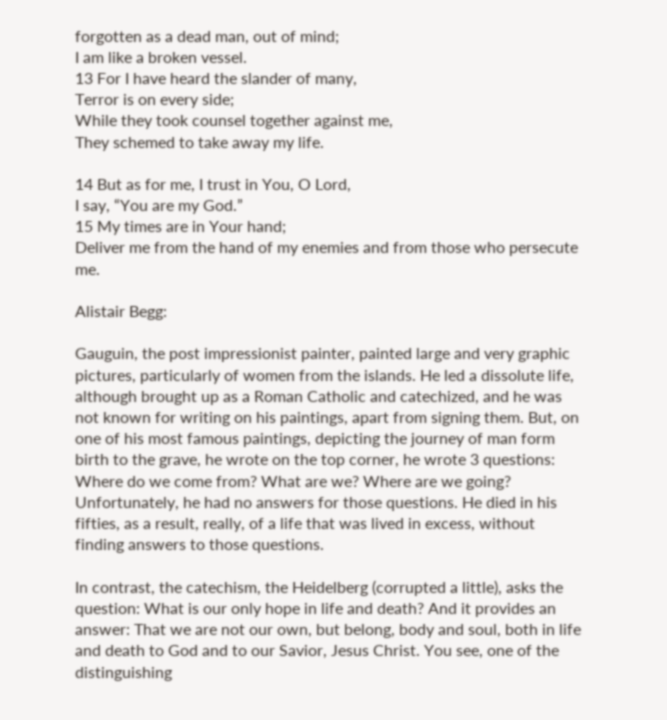forgotten as a dead man, out of mind;
I am like a broken vessel.
13 For I have heard the slander of many,
Terror is on every side;
While they took counsel together against me,
They schemed to take away my life.

14 But as for me, I trust in You, O Lord,
I say, “You are my God.”
15 My times are in Your hand;
Deliver me from the hand of my enemies and from those who persecute me.

Alistair Begg:

Gauguin, the post impressionist painter, painted large and very graphic pictures, particularly of women from the islands. He led a dissolute life, although brought up as a Roman Catholic and catechized, and he was not known for writing on his paintings, apart from signing them. But, on one of his most famous paintings, depicting the journey of man form birth to the grave, he wrote on the top corner, he wrote 3 questions: Where do we come from? What are we? Where are we going? Unfortunately, he had no answers for those questions. He died in his fifties, as a result, really, of a life that was lived in excess, without finding answers to those questions.

In contrast, the catechism, the Heidelberg (corrupted a little), asks the question: What is our only hope in life and death? And it provides an answer: That we are not our own, but belong, body and soul, both in life and death to God and to our Savior, Jesus Christ. You see, one of the distinguishing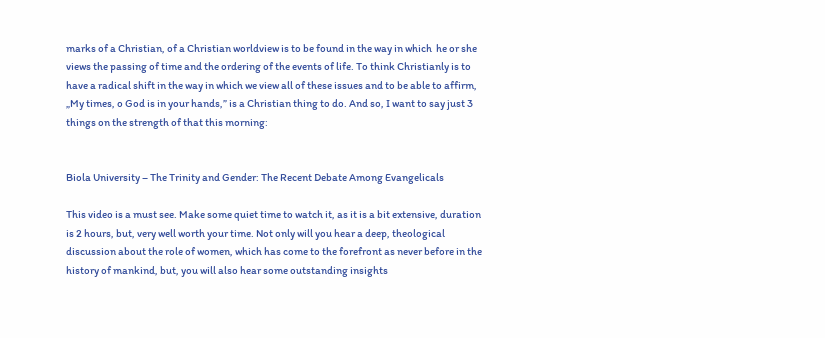marks of a Christian, of a Christian worldview is to be found in the way in which  he or she views the passing of time and the ordering of the events of life. To think Christianly is to have a radical shift in the way in which we view all of these issues and to be able to affirm, „My times, o God is in your hands,” is a Christian thing to do. And so, I want to say just 3 things on the strength of that this morning:


Biola University – The Trinity and Gender: The Recent Debate Among Evangelicals

This video is a must see. Make some quiet time to watch it, as it is a bit extensive, duration is 2 hours, but, very well worth your time. Not only will you hear a deep, theological discussion about the role of women, which has come to the forefront as never before in the history of mankind, but, you will also hear some outstanding insights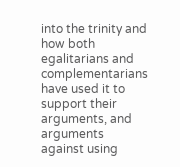into the trinity and how both egalitarians and complementarians have used it to support their arguments, and arguments against using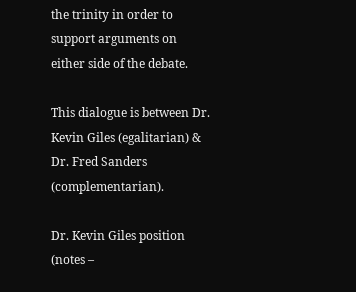the trinity in order to support arguments on either side of the debate.

This dialogue is between Dr. Kevin Giles (egalitarian) & Dr. Fred Sanders (complementarian).

Dr. Kevin Giles position (notes –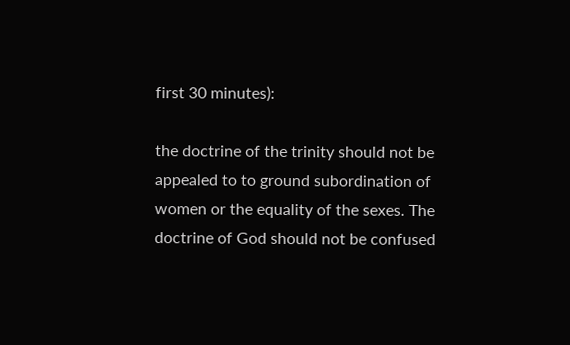first 30 minutes):

the doctrine of the trinity should not be appealed to to ground subordination of women or the equality of the sexes. The doctrine of God should not be confused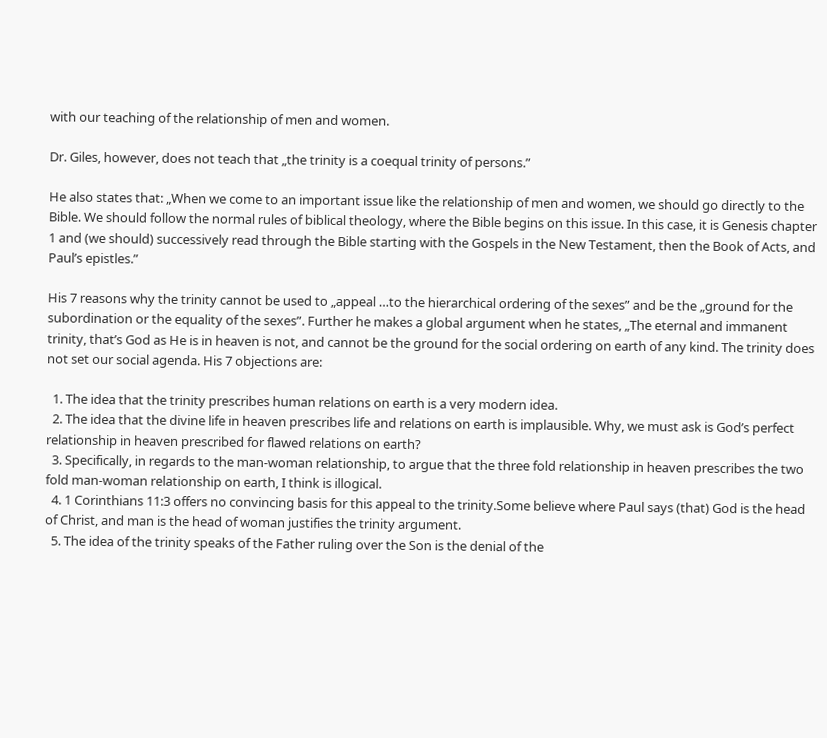with our teaching of the relationship of men and women.

Dr. Giles, however, does not teach that „the trinity is a coequal trinity of persons.”

He also states that: „When we come to an important issue like the relationship of men and women, we should go directly to the Bible. We should follow the normal rules of biblical theology, where the Bible begins on this issue. In this case, it is Genesis chapter 1 and (we should) successively read through the Bible starting with the Gospels in the New Testament, then the Book of Acts, and Paul’s epistles.”

His 7 reasons why the trinity cannot be used to „appeal …to the hierarchical ordering of the sexes” and be the „ground for the subordination or the equality of the sexes”. Further he makes a global argument when he states, „The eternal and immanent trinity, that’s God as He is in heaven is not, and cannot be the ground for the social ordering on earth of any kind. The trinity does not set our social agenda. His 7 objections are:

  1. The idea that the trinity prescribes human relations on earth is a very modern idea.
  2. The idea that the divine life in heaven prescribes life and relations on earth is implausible. Why, we must ask is God’s perfect relationship in heaven prescribed for flawed relations on earth?
  3. Specifically, in regards to the man-woman relationship, to argue that the three fold relationship in heaven prescribes the two fold man-woman relationship on earth, I think is illogical.
  4. 1 Corinthians 11:3 offers no convincing basis for this appeal to the trinity.Some believe where Paul says (that) God is the head of Christ, and man is the head of woman justifies the trinity argument.
  5. The idea of the trinity speaks of the Father ruling over the Son is the denial of the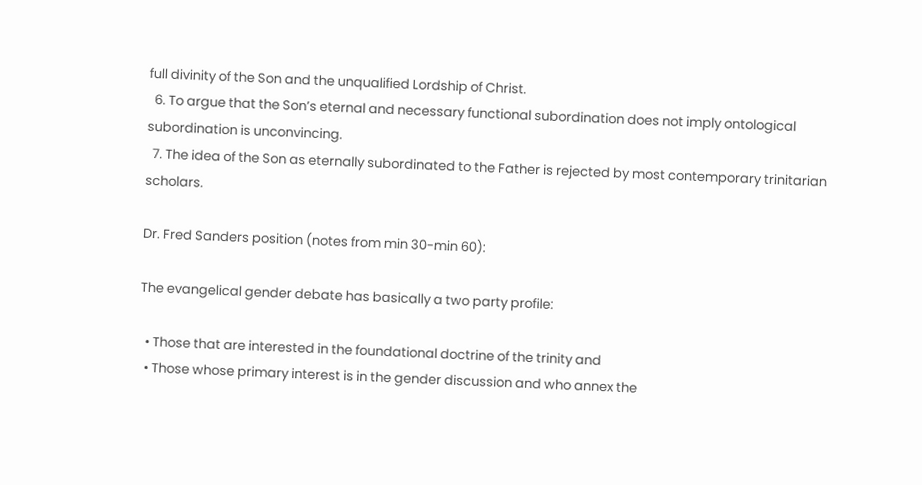full divinity of the Son and the unqualified Lordship of Christ.
  6. To argue that the Son’s eternal and necessary functional subordination does not imply ontological subordination is unconvincing.
  7. The idea of the Son as eternally subordinated to the Father is rejected by most contemporary trinitarian scholars.

Dr. Fred Sanders position (notes from min 30-min 60):

The evangelical gender debate has basically a two party profile:

  • Those that are interested in the foundational doctrine of the trinity and
  • Those whose primary interest is in the gender discussion and who annex the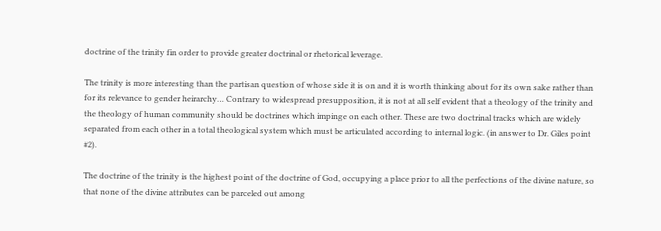doctrine of the trinity fin order to provide greater doctrinal or rhetorical leverage.

The trinity is more interesting than the partisan question of whose side it is on and it is worth thinking about for its own sake rather than for its relevance to gender heirarchy… Contrary to widespread presupposition, it is not at all self evident that a theology of the trinity and the theology of human community should be doctrines which impinge on each other. These are two doctrinal tracks which are widely separated from each other in a total theological system which must be articulated according to internal logic. (in answer to Dr. Giles point #2).

The doctrine of the trinity is the highest point of the doctrine of God, occupying a place prior to all the perfections of the divine nature, so that none of the divine attributes can be parceled out among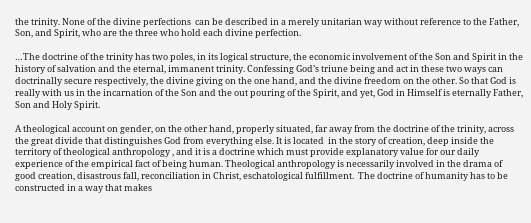the trinity. None of the divine perfections  can be described in a merely unitarian way without reference to the Father, Son, and Spirit, who are the three who hold each divine perfection.

…The doctrine of the trinity has two poles, in its logical structure, the economic involvement of the Son and Spirit in the history of salvation and the eternal, immanent trinity. Confessing God’s triune being and act in these two ways can doctrinally secure respectively, the divine giving on the one hand, and the divine freedom on the other. So that God is really with us in the incarnation of the Son and the out pouring of the Spirit, and yet, God in Himself is eternally Father, Son and Holy Spirit.

A theological account on gender, on the other hand, properly situated, far away from the doctrine of the trinity, across the great divide that distinguishes God from everything else. It is located  in the story of creation, deep inside the territory of theological anthropology , and it is a doctrine which must provide explanatory value for our daily experience of the empirical fact of being human. Theological anthropology is necessarily involved in the drama of good creation, disastrous fall, reconciliation in Christ, eschatological fulfillment.  The doctrine of humanity has to be constructed in a way that makes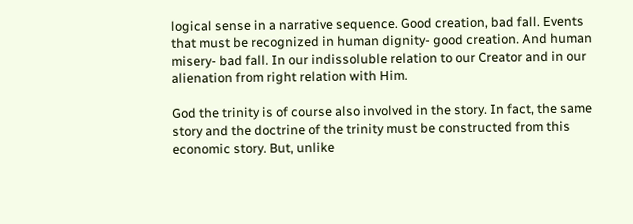logical sense in a narrative sequence. Good creation, bad fall. Events that must be recognized in human dignity- good creation. And human misery- bad fall. In our indissoluble relation to our Creator and in our alienation from right relation with Him.

God the trinity is of course also involved in the story. In fact, the same story and the doctrine of the trinity must be constructed from this economic story. But, unlike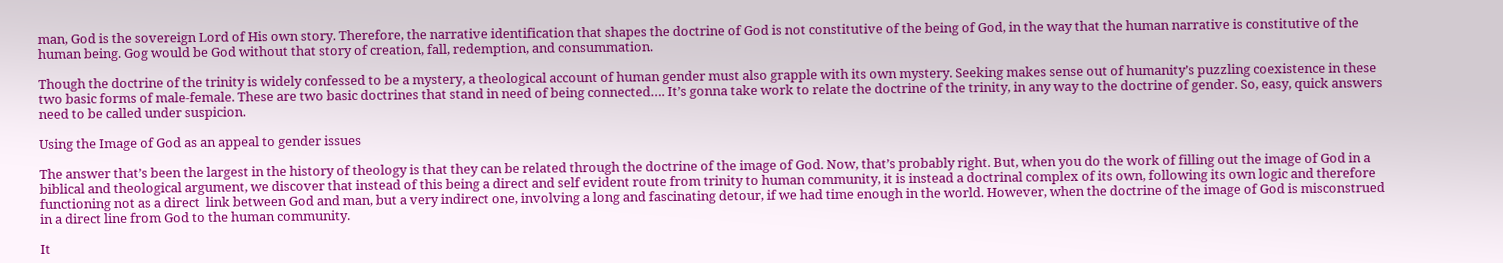man, God is the sovereign Lord of His own story. Therefore, the narrative identification that shapes the doctrine of God is not constitutive of the being of God, in the way that the human narrative is constitutive of the human being. Gog would be God without that story of creation, fall, redemption, and consummation.

Though the doctrine of the trinity is widely confessed to be a mystery, a theological account of human gender must also grapple with its own mystery. Seeking makes sense out of humanity’s puzzling coexistence in these two basic forms of male-female. These are two basic doctrines that stand in need of being connected…. It’s gonna take work to relate the doctrine of the trinity, in any way to the doctrine of gender. So, easy, quick answers need to be called under suspicion.

Using the Image of God as an appeal to gender issues

The answer that’s been the largest in the history of theology is that they can be related through the doctrine of the image of God. Now, that’s probably right. But, when you do the work of filling out the image of God in a biblical and theological argument, we discover that instead of this being a direct and self evident route from trinity to human community, it is instead a doctrinal complex of its own, following its own logic and therefore functioning not as a direct  link between God and man, but a very indirect one, involving a long and fascinating detour, if we had time enough in the world. However, when the doctrine of the image of God is misconstrued in a direct line from God to the human community.

It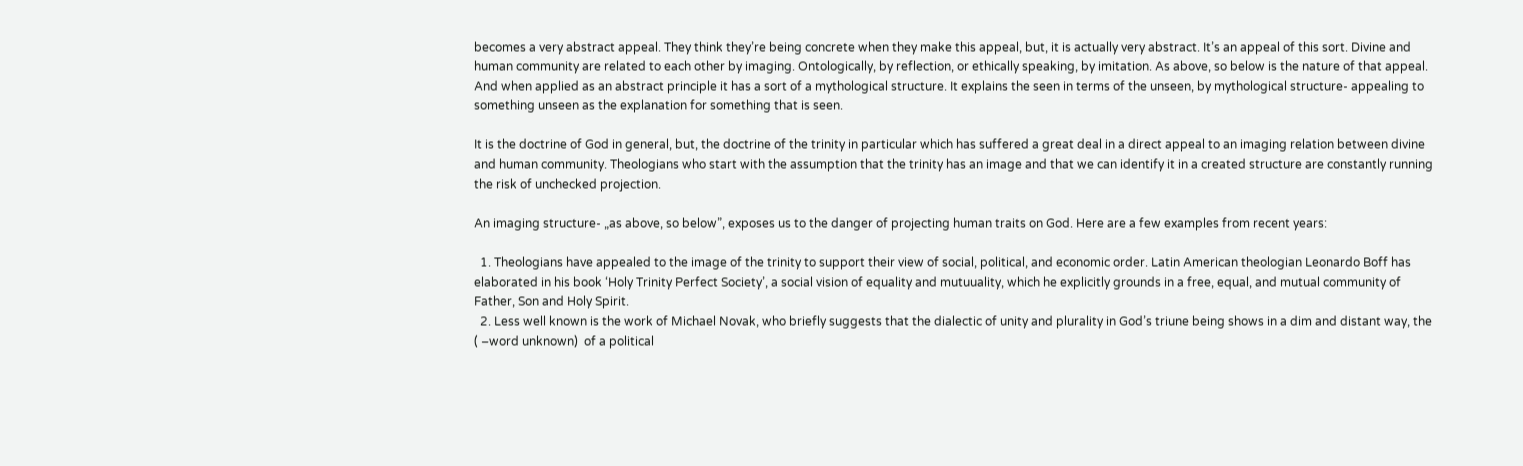becomes a very abstract appeal. They think they’re being concrete when they make this appeal, but, it is actually very abstract. It’s an appeal of this sort. Divine and human community are related to each other by imaging. Ontologically, by reflection, or ethically speaking, by imitation. As above, so below is the nature of that appeal. And when applied as an abstract principle it has a sort of a mythological structure. It explains the seen in terms of the unseen, by mythological structure- appealing to something unseen as the explanation for something that is seen.

It is the doctrine of God in general, but, the doctrine of the trinity in particular which has suffered a great deal in a direct appeal to an imaging relation between divine and human community. Theologians who start with the assumption that the trinity has an image and that we can identify it in a created structure are constantly running the risk of unchecked projection.

An imaging structure- „as above, so below”, exposes us to the danger of projecting human traits on God. Here are a few examples from recent years:

  1. Theologians have appealed to the image of the trinity to support their view of social, political, and economic order. Latin American theologian Leonardo Boff has elaborated in his book ‘Holy Trinity Perfect Society’, a social vision of equality and mutuuality, which he explicitly grounds in a free, equal, and mutual community of Father, Son and Holy Spirit.
  2. Less well known is the work of Michael Novak, who briefly suggests that the dialectic of unity and plurality in God’s triune being shows in a dim and distant way, the ( –word unknown)  of a political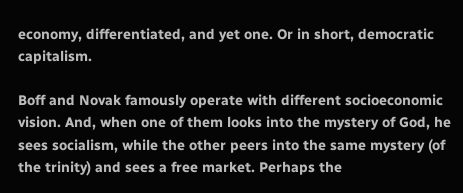economy, differentiated, and yet one. Or in short, democratic capitalism.

Boff and Novak famously operate with different socioeconomic vision. And, when one of them looks into the mystery of God, he sees socialism, while the other peers into the same mystery (of the trinity) and sees a free market. Perhaps the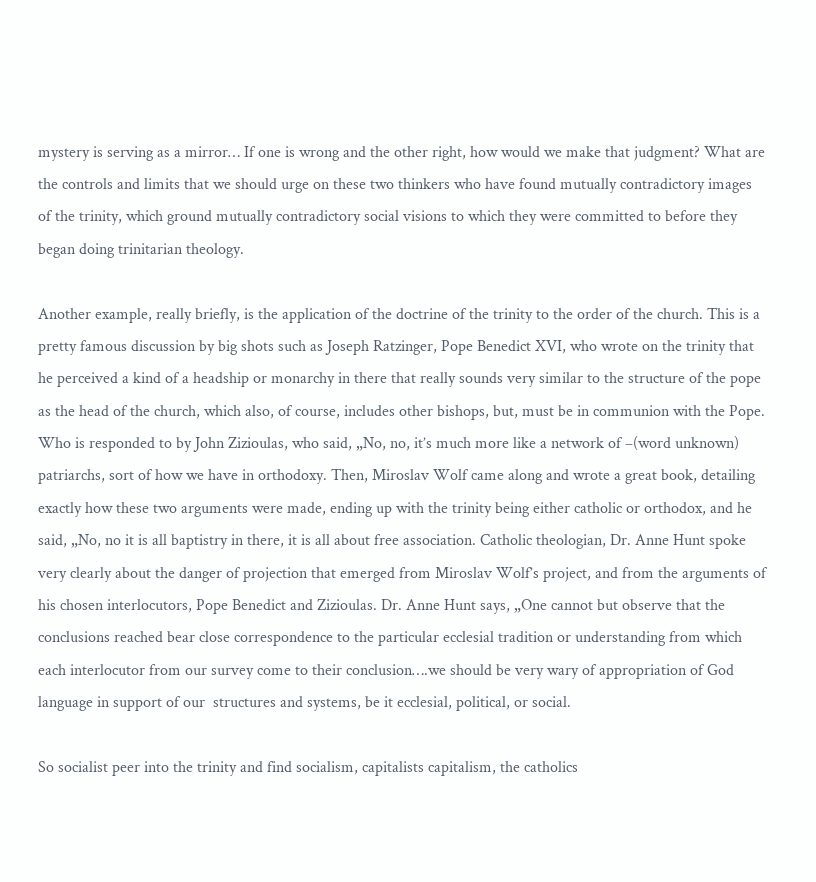mystery is serving as a mirror… If one is wrong and the other right, how would we make that judgment? What are the controls and limits that we should urge on these two thinkers who have found mutually contradictory images of the trinity, which ground mutually contradictory social visions to which they were committed to before they began doing trinitarian theology.

Another example, really briefly, is the application of the doctrine of the trinity to the order of the church. This is a pretty famous discussion by big shots such as Joseph Ratzinger, Pope Benedict XVI, who wrote on the trinity that he perceived a kind of a headship or monarchy in there that really sounds very similar to the structure of the pope as the head of the church, which also, of course, includes other bishops, but, must be in communion with the Pope. Who is responded to by John Zizioulas, who said, „No, no, it’s much more like a network of –(word unknown) patriarchs, sort of how we have in orthodoxy. Then, Miroslav Wolf came along and wrote a great book, detailing exactly how these two arguments were made, ending up with the trinity being either catholic or orthodox, and he said, „No, no it is all baptistry in there, it is all about free association. Catholic theologian, Dr. Anne Hunt spoke very clearly about the danger of projection that emerged from Miroslav Wolf’s project, and from the arguments of his chosen interlocutors, Pope Benedict and Zizioulas. Dr. Anne Hunt says, „One cannot but observe that the conclusions reached bear close correspondence to the particular ecclesial tradition or understanding from which each interlocutor from our survey come to their conclusion….we should be very wary of appropriation of God language in support of our  structures and systems, be it ecclesial, political, or social.

So socialist peer into the trinity and find socialism, capitalists capitalism, the catholics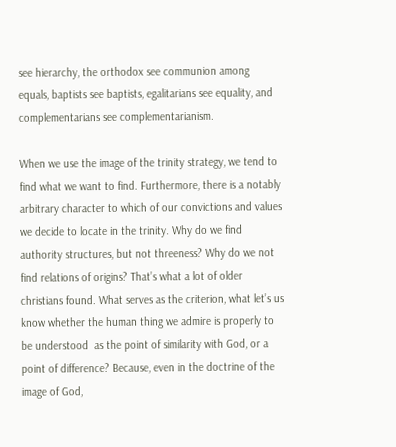see hierarchy, the orthodox see communion among equals, baptists see baptists, egalitarians see equality, and complementarians see complementarianism.

When we use the image of the trinity strategy, we tend to find what we want to find. Furthermore, there is a notably arbitrary character to which of our convictions and values we decide to locate in the trinity. Why do we find authority structures, but not threeness? Why do we not find relations of origins? That’s what a lot of older christians found. What serves as the criterion, what let’s us know whether the human thing we admire is properly to be understood  as the point of similarity with God, or a point of difference? Because, even in the doctrine of the image of God,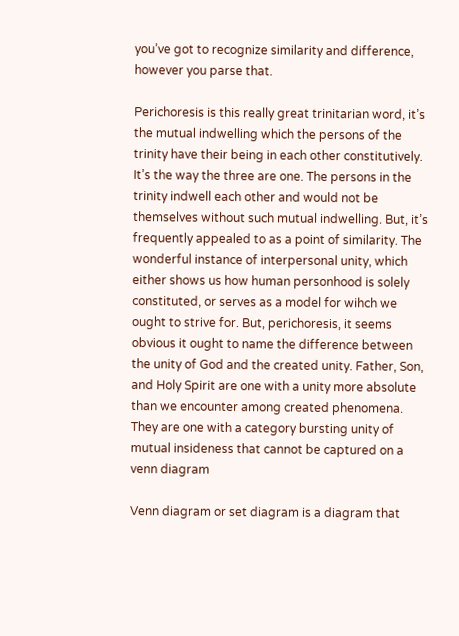you’ve got to recognize similarity and difference, however you parse that.

Perichoresis is this really great trinitarian word, it’s the mutual indwelling which the persons of the trinity have their being in each other constitutively. It’s the way the three are one. The persons in the trinity indwell each other and would not be themselves without such mutual indwelling. But, it’s frequently appealed to as a point of similarity. The wonderful instance of interpersonal unity, which either shows us how human personhood is solely constituted, or serves as a model for wihch we ought to strive for. But, perichoresis, it seems obvious it ought to name the difference between the unity of God and the created unity. Father, Son, and Holy Spirit are one with a unity more absolute than we encounter among created phenomena. They are one with a category bursting unity of mutual insideness that cannot be captured on a venn diagram

Venn diagram or set diagram is a diagram that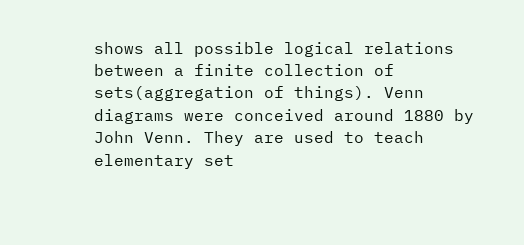shows all possible logical relations between a finite collection of sets(aggregation of things). Venn diagrams were conceived around 1880 by John Venn. They are used to teach elementary set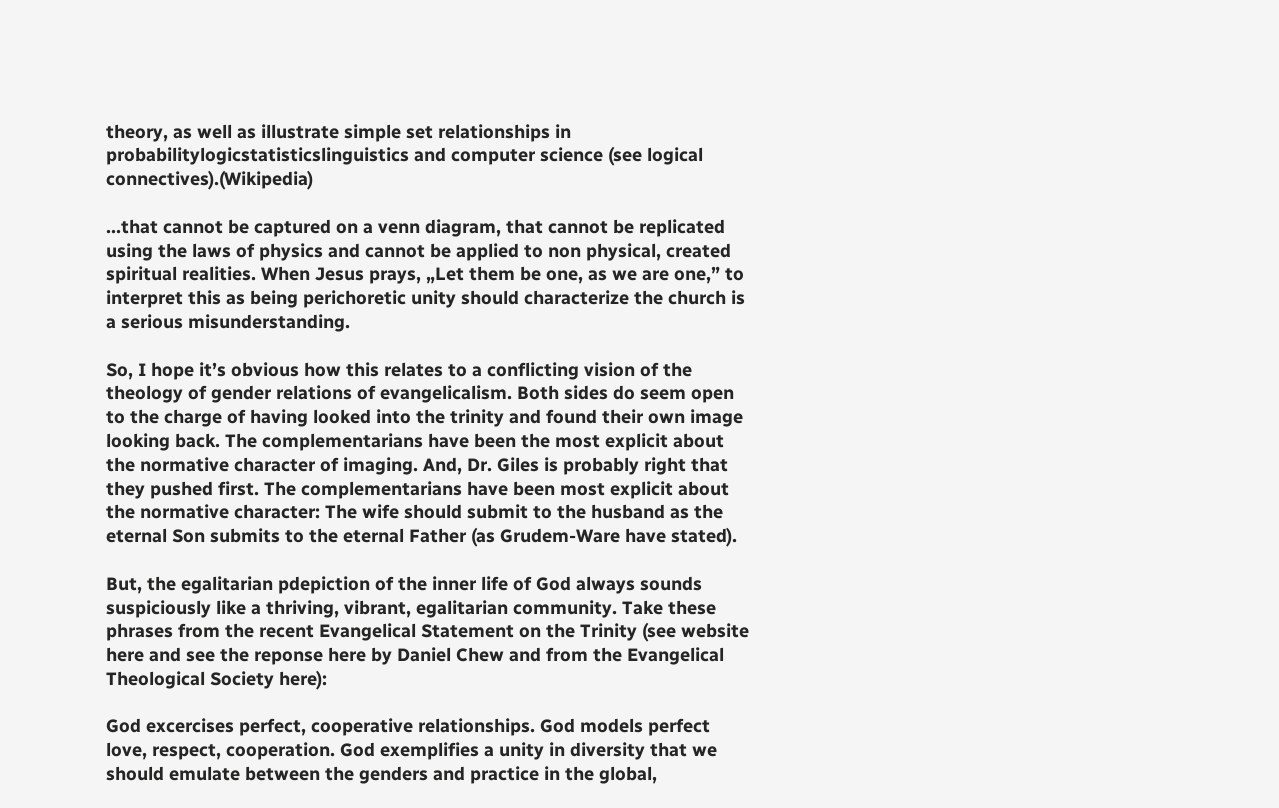theory, as well as illustrate simple set relationships in probabilitylogicstatisticslinguistics and computer science (see logical connectives).(Wikipedia)

…that cannot be captured on a venn diagram, that cannot be replicated using the laws of physics and cannot be applied to non physical, created spiritual realities. When Jesus prays, „Let them be one, as we are one,” to interpret this as being perichoretic unity should characterize the church is a serious misunderstanding.

So, I hope it’s obvious how this relates to a conflicting vision of the theology of gender relations of evangelicalism. Both sides do seem open to the charge of having looked into the trinity and found their own image looking back. The complementarians have been the most explicit about the normative character of imaging. And, Dr. Giles is probably right that they pushed first. The complementarians have been most explicit about the normative character: The wife should submit to the husband as the eternal Son submits to the eternal Father (as Grudem-Ware have stated).

But, the egalitarian pdepiction of the inner life of God always sounds suspiciously like a thriving, vibrant, egalitarian community. Take these phrases from the recent Evangelical Statement on the Trinity (see website here and see the reponse here by Daniel Chew and from the Evangelical Theological Society here):

God excercises perfect, cooperative relationships. God models perfect love, respect, cooperation. God exemplifies a unity in diversity that we should emulate between the genders and practice in the global,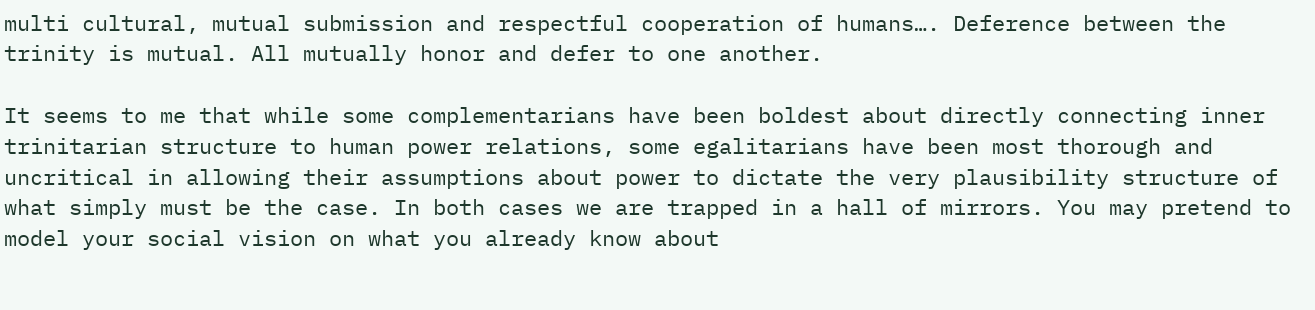multi cultural, mutual submission and respectful cooperation of humans…. Deference between the trinity is mutual. All mutually honor and defer to one another.

It seems to me that while some complementarians have been boldest about directly connecting inner trinitarian structure to human power relations, some egalitarians have been most thorough and uncritical in allowing their assumptions about power to dictate the very plausibility structure of what simply must be the case. In both cases we are trapped in a hall of mirrors. You may pretend to model your social vision on what you already know about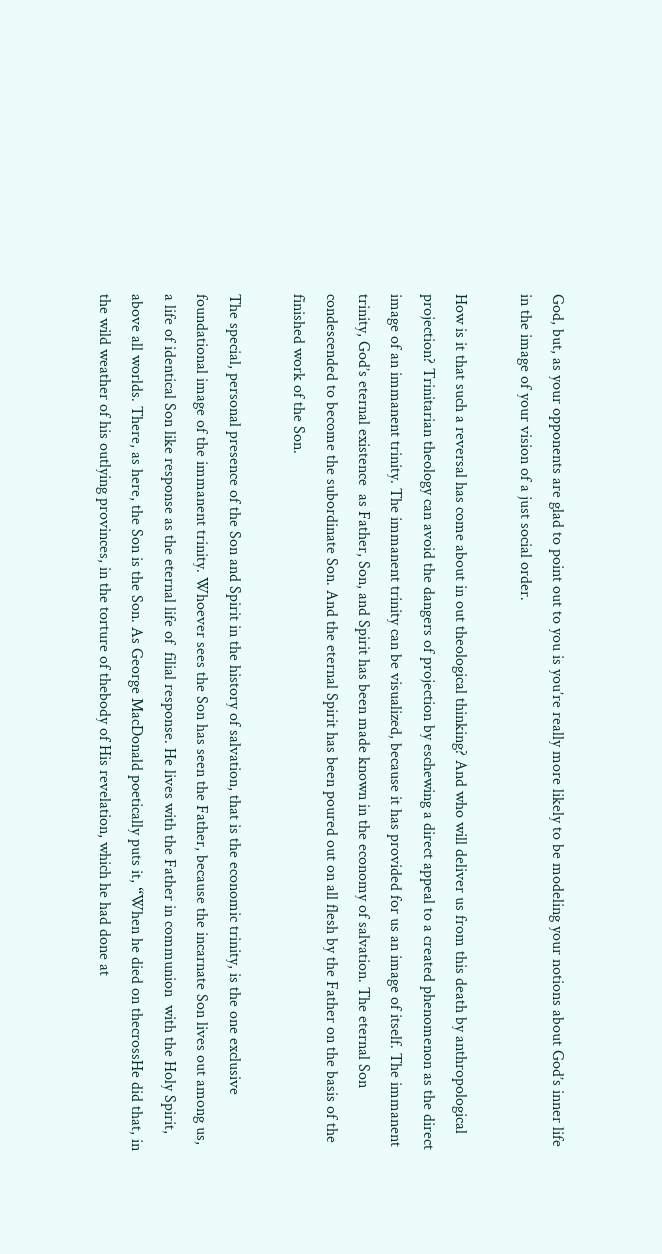God, but, as your opponents are glad to point out to you is you’re really more likely to be modeling your notions about God’s inner life in the image of your vision of a just social order.

How is it that such a reversal has come about in out theological thinking? And who will deliver us from this death by anthropological projection? Trinitarian theology can avoid the dangers of projection by eschewing a direct appeal to a created phenomenon as the direct image of an immanent trinity. The immanent trinity can be visualized, because it has provided for us an image of itself. The immanent trinity, God’s eternal existence  as Father, Son, and Spirit has been made known in the economy of salvation. The eternal Son condescended to become the subordinate Son. And the eternal Spirit has been poured out on all flesh by the Father on the basis of the finished work of the Son.

The special, personal presence of the Son and Spirit in the history of salvation, that is the economic trinity, is the one exclusive foundational image of the immanent trinity. Whoever sees the Son has seen the Father, because the incarnate Son lives out among us, a life of identical Son like response as the eternal life of  filial response. He lives with the Father in communion  with the Holy Spirit, above all worlds. There, as here, the Son is the Son. As George MacDonald poetically puts it, “When he died on thecrossHe did that, in the wild weather of his outlying provinces, in the torture of thebody of His revelation, which he had done at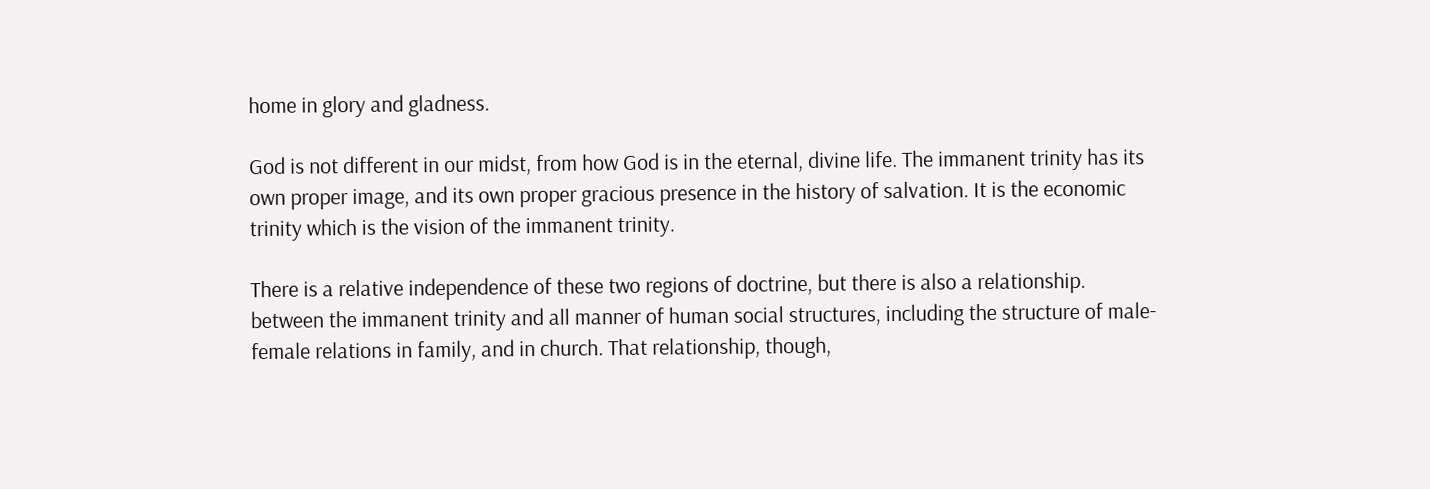home in glory and gladness.

God is not different in our midst, from how God is in the eternal, divine life. The immanent trinity has its own proper image, and its own proper gracious presence in the history of salvation. It is the economic trinity which is the vision of the immanent trinity.

There is a relative independence of these two regions of doctrine, but there is also a relationship.  between the immanent trinity and all manner of human social structures, including the structure of male-female relations in family, and in church. That relationship, though,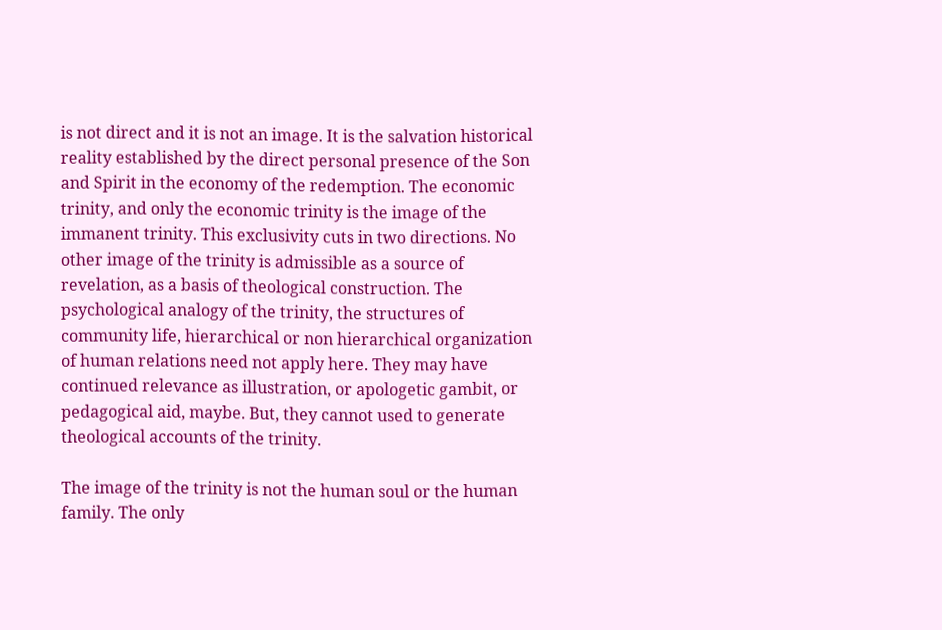is not direct and it is not an image. It is the salvation historical reality established by the direct personal presence of the Son and Spirit in the economy of the redemption. The economic trinity, and only the economic trinity is the image of the immanent trinity. This exclusivity cuts in two directions. No other image of the trinity is admissible as a source of revelation, as a basis of theological construction. The psychological analogy of the trinity, the structures of community life, hierarchical or non hierarchical organization of human relations need not apply here. They may have continued relevance as illustration, or apologetic gambit, or pedagogical aid, maybe. But, they cannot used to generate theological accounts of the trinity.

The image of the trinity is not the human soul or the human family. The only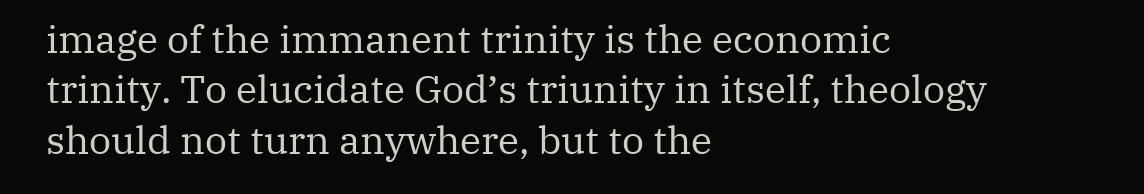image of the immanent trinity is the economic trinity. To elucidate God’s triunity in itself, theology should not turn anywhere, but to the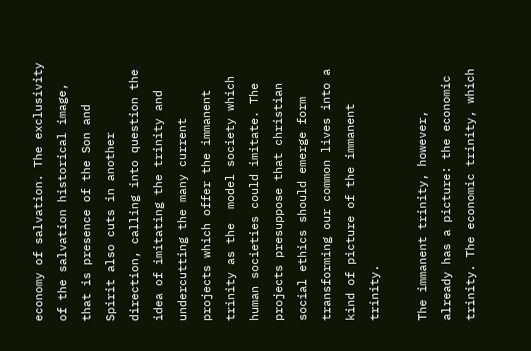economy of salvation. The exclusivity of the salvation historical image, that is presence of the Son and Spirit also cuts in another direction, calling into question the idea of imitating the trinity and undercutting the many current projects which offer the immanent trinity as the  model society which human societies could imitate. The projects presuppose that christian social ethics should emerge form transforming our common lives into a kind of picture of the immanent trinity.

The immanent trinity, however, already has a picture: the economic trinity. The economic trinity, which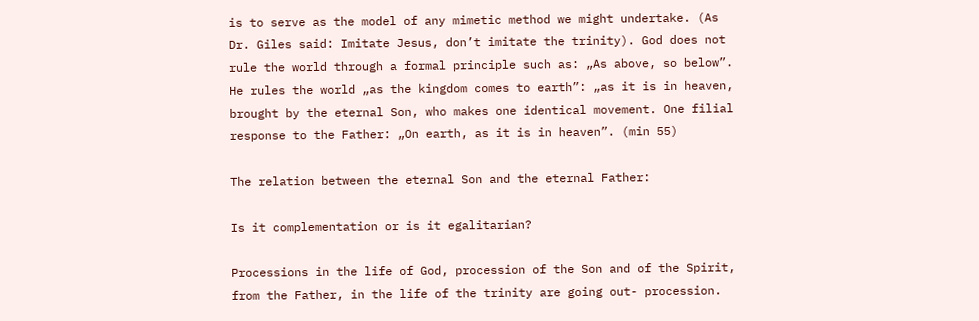is to serve as the model of any mimetic method we might undertake. (As Dr. Giles said: Imitate Jesus, don’t imitate the trinity). God does not rule the world through a formal principle such as: „As above, so below”. He rules the world „as the kingdom comes to earth”: „as it is in heaven, brought by the eternal Son, who makes one identical movement. One filial response to the Father: „On earth, as it is in heaven”. (min 55)

The relation between the eternal Son and the eternal Father:

Is it complementation or is it egalitarian?

Processions in the life of God, procession of the Son and of the Spirit, from the Father, in the life of the trinity are going out- procession.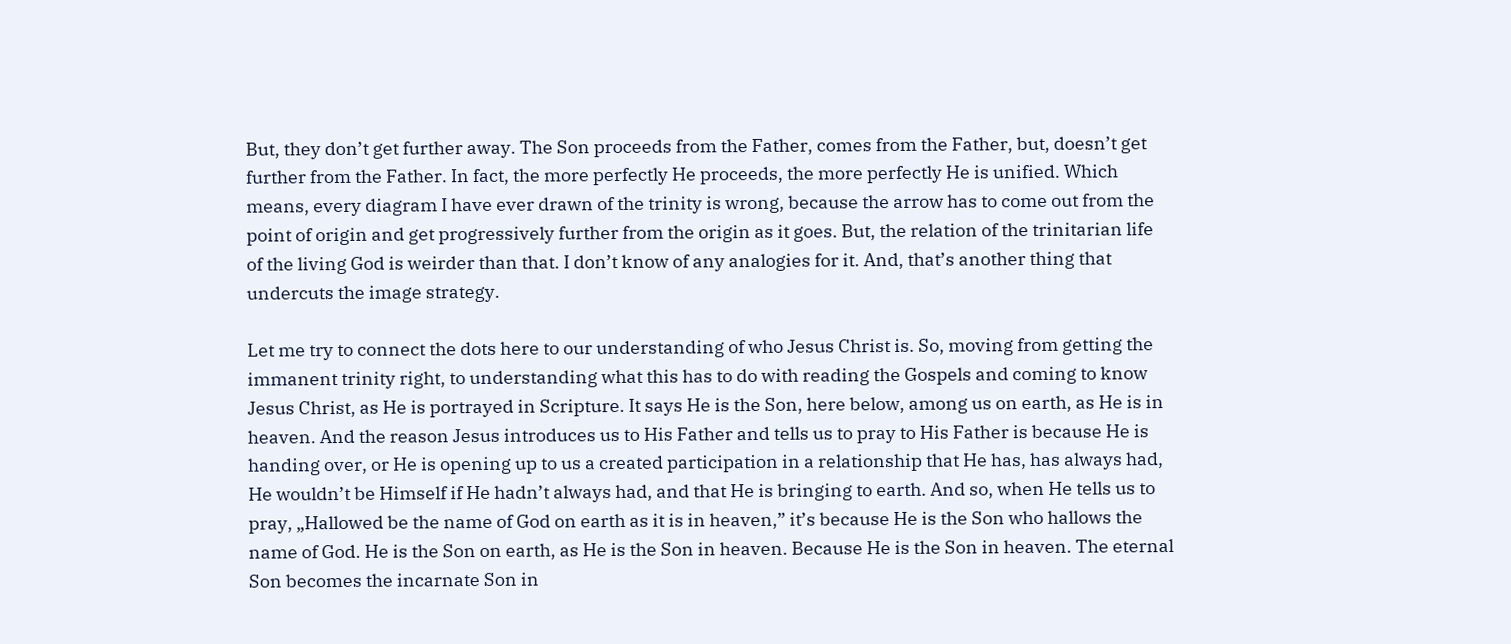But, they don’t get further away. The Son proceeds from the Father, comes from the Father, but, doesn’t get further from the Father. In fact, the more perfectly He proceeds, the more perfectly He is unified. Which means, every diagram I have ever drawn of the trinity is wrong, because the arrow has to come out from the point of origin and get progressively further from the origin as it goes. But, the relation of the trinitarian life of the living God is weirder than that. I don’t know of any analogies for it. And, that’s another thing that undercuts the image strategy.

Let me try to connect the dots here to our understanding of who Jesus Christ is. So, moving from getting the immanent trinity right, to understanding what this has to do with reading the Gospels and coming to know Jesus Christ, as He is portrayed in Scripture. It says He is the Son, here below, among us on earth, as He is in heaven. And the reason Jesus introduces us to His Father and tells us to pray to His Father is because He is handing over, or He is opening up to us a created participation in a relationship that He has, has always had, He wouldn’t be Himself if He hadn’t always had, and that He is bringing to earth. And so, when He tells us to pray, „Hallowed be the name of God on earth as it is in heaven,” it’s because He is the Son who hallows the name of God. He is the Son on earth, as He is the Son in heaven. Because He is the Son in heaven. The eternal Son becomes the incarnate Son in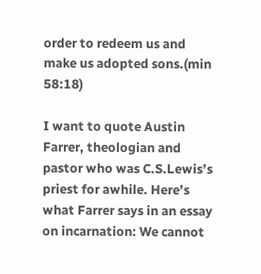order to redeem us and make us adopted sons.(min 58:18)

I want to quote Austin Farrer, theologian and pastor who was C.S.Lewis’s priest for awhile. Here’s what Farrer says in an essay on incarnation: We cannot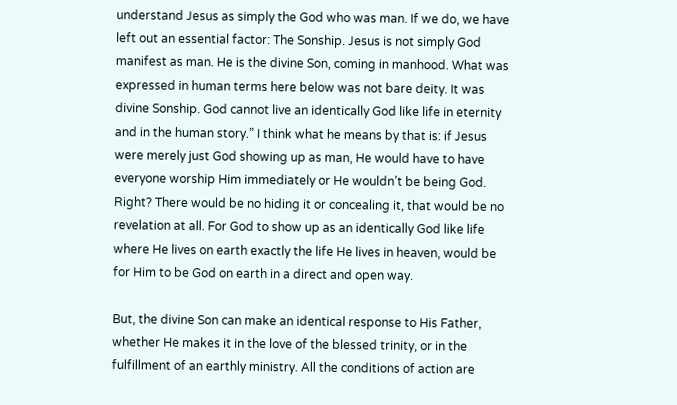understand Jesus as simply the God who was man. If we do, we have left out an essential factor: The Sonship. Jesus is not simply God manifest as man. He is the divine Son, coming in manhood. What was expressed in human terms here below was not bare deity. It was divine Sonship. God cannot live an identically God like life in eternity and in the human story.” I think what he means by that is: if Jesus were merely just God showing up as man, He would have to have everyone worship Him immediately or He wouldn’t be being God. Right? There would be no hiding it or concealing it, that would be no revelation at all. For God to show up as an identically God like life where He lives on earth exactly the life He lives in heaven, would be for Him to be God on earth in a direct and open way.

But, the divine Son can make an identical response to His Father, whether He makes it in the love of the blessed trinity, or in the fulfillment of an earthly ministry. All the conditions of action are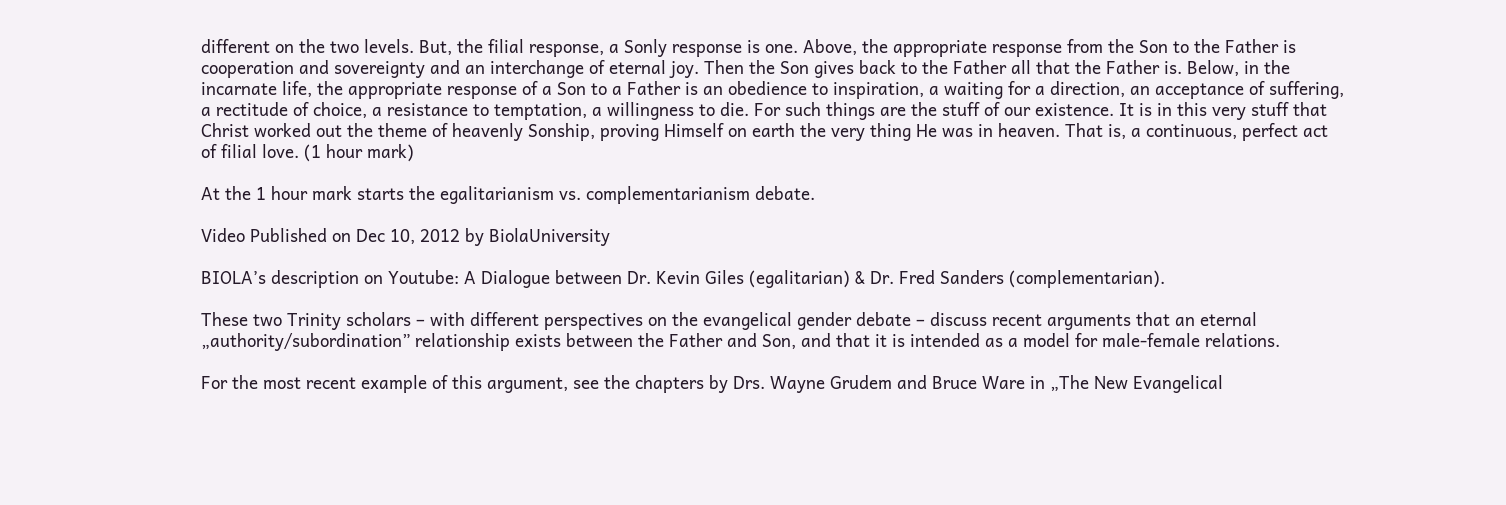different on the two levels. But, the filial response, a Sonly response is one. Above, the appropriate response from the Son to the Father is cooperation and sovereignty and an interchange of eternal joy. Then the Son gives back to the Father all that the Father is. Below, in the incarnate life, the appropriate response of a Son to a Father is an obedience to inspiration, a waiting for a direction, an acceptance of suffering, a rectitude of choice, a resistance to temptation, a willingness to die. For such things are the stuff of our existence. It is in this very stuff that Christ worked out the theme of heavenly Sonship, proving Himself on earth the very thing He was in heaven. That is, a continuous, perfect act of filial love. (1 hour mark)

At the 1 hour mark starts the egalitarianism vs. complementarianism debate.

Video Published on Dec 10, 2012 by BiolaUniversity

BIOLA’s description on Youtube: A Dialogue between Dr. Kevin Giles (egalitarian) & Dr. Fred Sanders (complementarian).

These two Trinity scholars – with different perspectives on the evangelical gender debate – discuss recent arguments that an eternal „authority/subordination” relationship exists between the Father and Son, and that it is intended as a model for male-female relations.

For the most recent example of this argument, see the chapters by Drs. Wayne Grudem and Bruce Ware in „The New Evangelical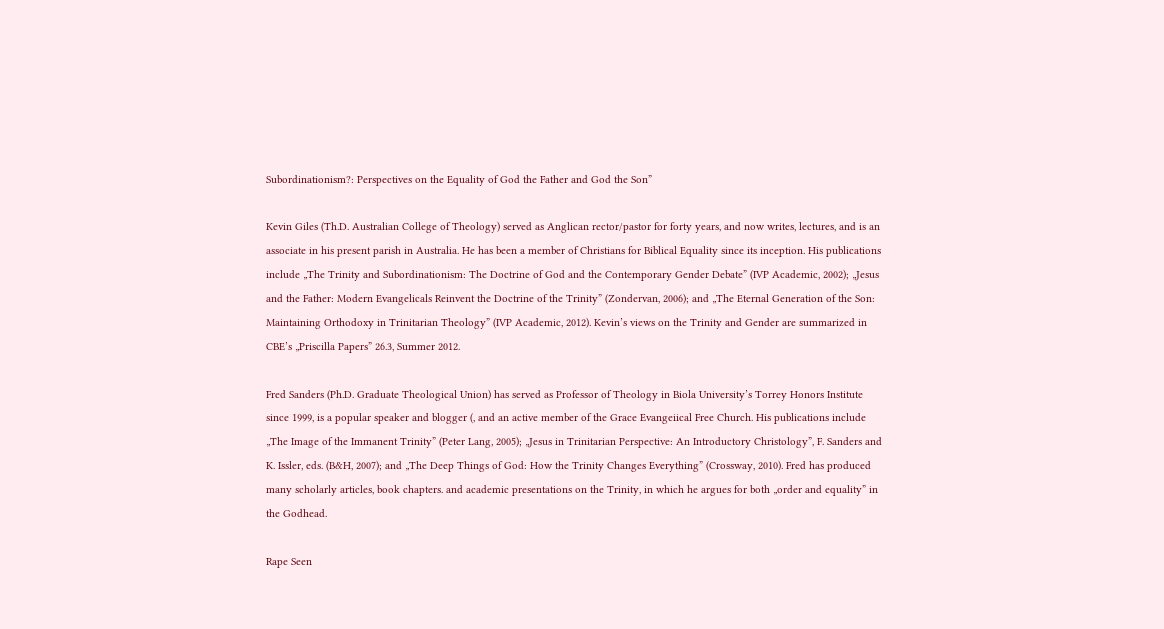Subordinationism?: Perspectives on the Equality of God the Father and God the Son”

Kevin Giles (Th.D. Australian College of Theology) served as Anglican rector/pastor for forty years, and now writes, lectures, and is an associate in his present parish in Australia. He has been a member of Christians for Biblical Equality since its inception. His publications include „The Trinity and Subordinationism: The Doctrine of God and the Contemporary Gender Debate” (IVP Academic, 2002); „Jesus and the Father: Modern Evangelicals Reinvent the Doctrine of the Trinity” (Zondervan, 2006); and „The Eternal Generation of the Son: Maintaining Orthodoxy in Trinitarian Theology” (IVP Academic, 2012). Kevin’s views on the Trinity and Gender are summarized in CBE’s „Priscilla Papers” 26.3, Summer 2012.

Fred Sanders (Ph.D. Graduate Theological Union) has served as Professor of Theology in Biola University’s Torrey Honors Institute since 1999, is a popular speaker and blogger (, and an active member of the Grace Evangeiical Free Church. His publications include „The Image of the Immanent Trinity” (Peter Lang, 2005); „Jesus in Trinitarian Perspective: An Introductory Christology”, F. Sanders and K. Issler, eds. (B&H, 2007); and „The Deep Things of God: How the Trinity Changes Everything” (Crossway, 2010). Fred has produced many scholarly articles, book chapters. and academic presentations on the Trinity, in which he argues for both „order and equality” in the Godhead.

Rape Seen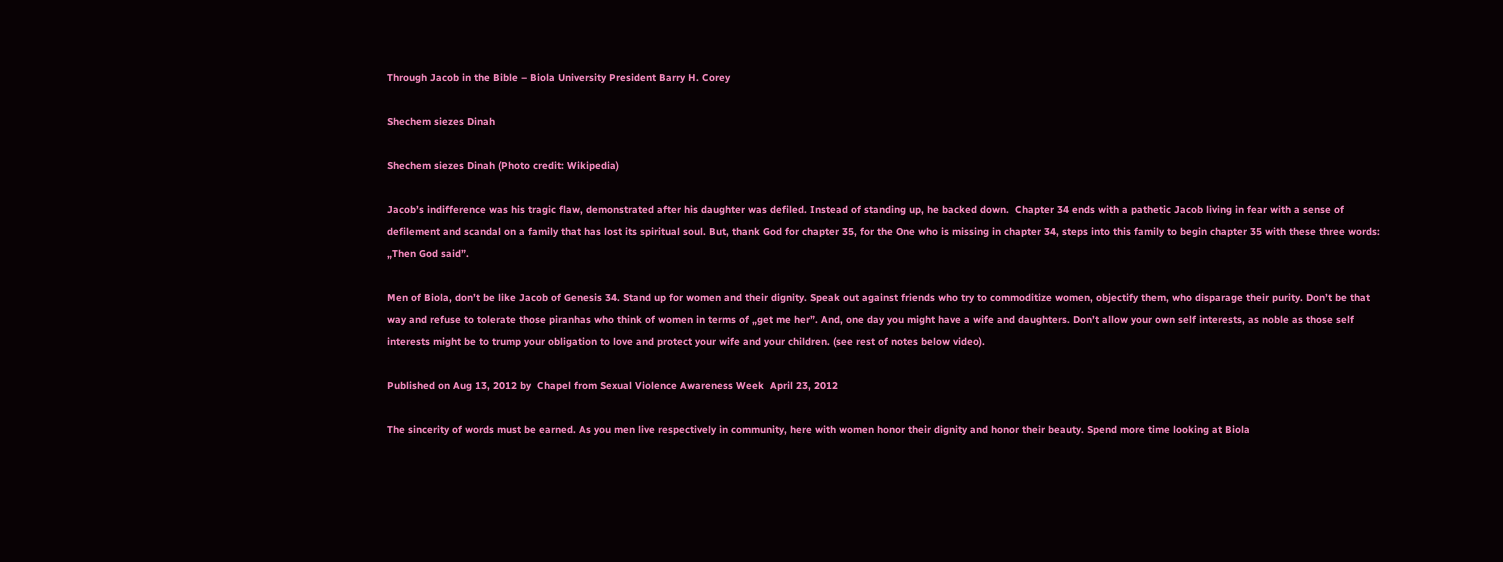Through Jacob in the Bible – Biola University President Barry H. Corey

Shechem siezes Dinah

Shechem siezes Dinah (Photo credit: Wikipedia)

Jacob’s indifference was his tragic flaw, demonstrated after his daughter was defiled. Instead of standing up, he backed down.  Chapter 34 ends with a pathetic Jacob living in fear with a sense of defilement and scandal on a family that has lost its spiritual soul. But, thank God for chapter 35, for the One who is missing in chapter 34, steps into this family to begin chapter 35 with these three words: „Then God said”.

Men of Biola, don’t be like Jacob of Genesis 34. Stand up for women and their dignity. Speak out against friends who try to commoditize women, objectify them, who disparage their purity. Don’t be that way and refuse to tolerate those piranhas who think of women in terms of „get me her”. And, one day you might have a wife and daughters. Don’t allow your own self interests, as noble as those self interests might be to trump your obligation to love and protect your wife and your children. (see rest of notes below video).

Published on Aug 13, 2012 by  Chapel from Sexual Violence Awareness Week  April 23, 2012

The sincerity of words must be earned. As you men live respectively in community, here with women honor their dignity and honor their beauty. Spend more time looking at Biola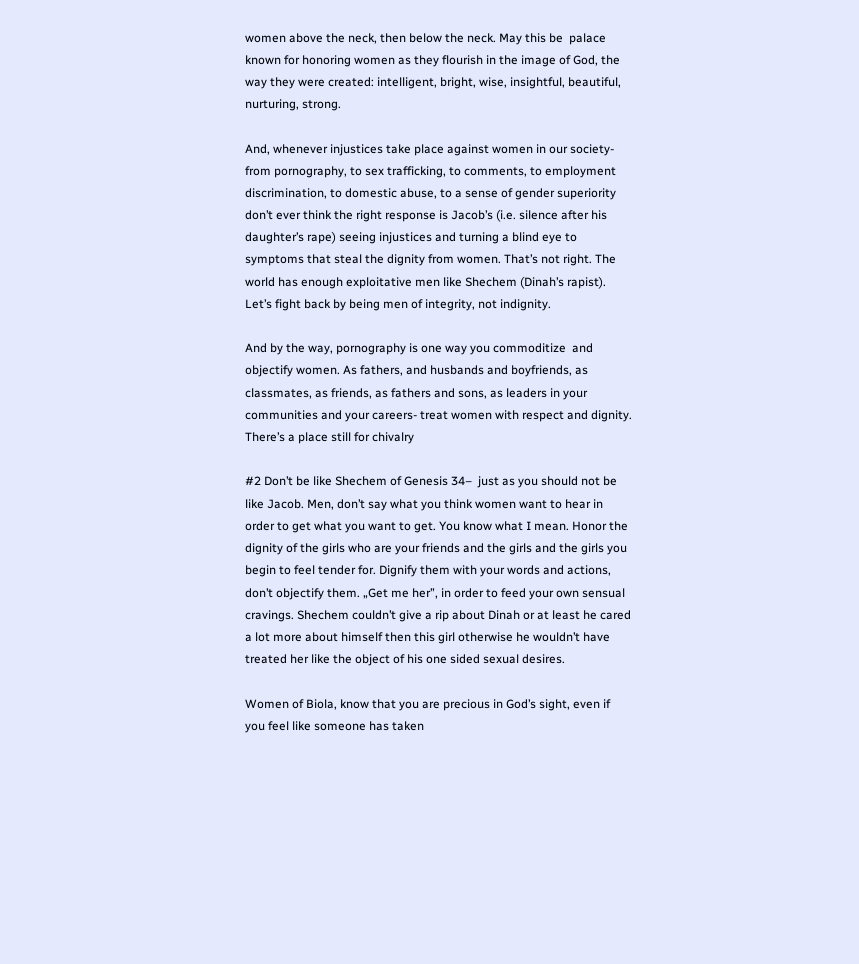women above the neck, then below the neck. May this be  palace known for honoring women as they flourish in the image of God, the way they were created: intelligent, bright, wise, insightful, beautiful, nurturing, strong.

And, whenever injustices take place against women in our society- from pornography, to sex trafficking, to comments, to employment discrimination, to domestic abuse, to a sense of gender superiority don’t ever think the right response is Jacob’s (i.e. silence after his daughter’s rape) seeing injustices and turning a blind eye to symptoms that steal the dignity from women. That’s not right. The world has enough exploitative men like Shechem (Dinah’s rapist). Let’s fight back by being men of integrity, not indignity.

And by the way, pornography is one way you commoditize  and objectify women. As fathers, and husbands and boyfriends, as classmates, as friends, as fathers and sons, as leaders in your communities and your careers- treat women with respect and dignity. There’s a place still for chivalry

#2 Don’t be like Shechem of Genesis 34–  just as you should not be like Jacob. Men, don’t say what you think women want to hear in order to get what you want to get. You know what I mean. Honor the dignity of the girls who are your friends and the girls and the girls you begin to feel tender for. Dignify them with your words and actions, don’t objectify them. „Get me her”, in order to feed your own sensual cravings. Shechem couldn’t give a rip about Dinah or at least he cared a lot more about himself then this girl otherwise he wouldn’t have treated her like the object of his one sided sexual desires.

Women of Biola, know that you are precious in God’s sight, even if you feel like someone has taken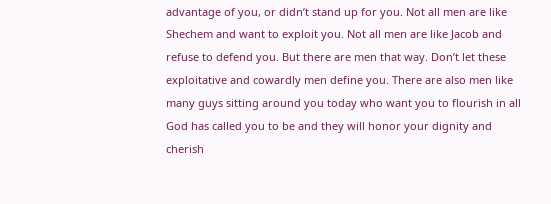advantage of you, or didn’t stand up for you. Not all men are like Shechem and want to exploit you. Not all men are like Jacob and refuse to defend you. But there are men that way. Don’t let these exploitative and cowardly men define you. There are also men like many guys sitting around you today who want you to flourish in all God has called you to be and they will honor your dignity and cherish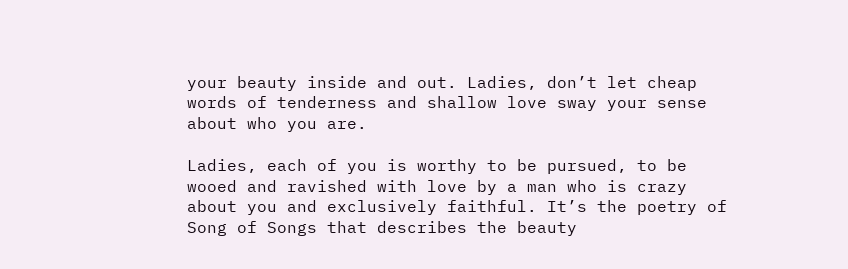your beauty inside and out. Ladies, don’t let cheap words of tenderness and shallow love sway your sense about who you are.

Ladies, each of you is worthy to be pursued, to be wooed and ravished with love by a man who is crazy about you and exclusively faithful. It’s the poetry of Song of Songs that describes the beauty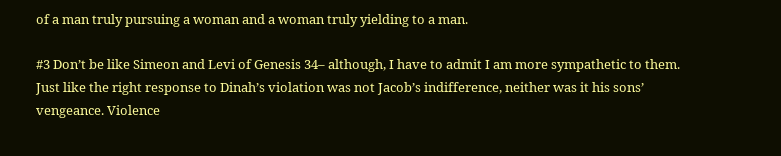of a man truly pursuing a woman and a woman truly yielding to a man.

#3 Don’t be like Simeon and Levi of Genesis 34– although, I have to admit I am more sympathetic to them. Just like the right response to Dinah’s violation was not Jacob’s indifference, neither was it his sons’ vengeance. Violence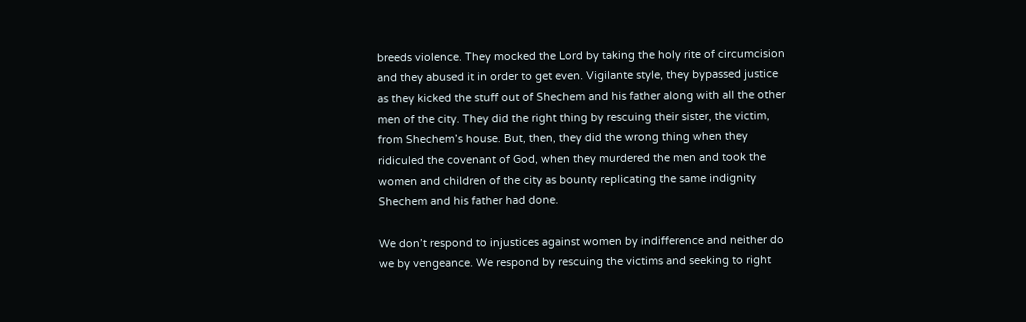breeds violence. They mocked the Lord by taking the holy rite of circumcision  and they abused it in order to get even. Vigilante style, they bypassed justice as they kicked the stuff out of Shechem and his father along with all the other men of the city. They did the right thing by rescuing their sister, the victim, from Shechem’s house. But, then, they did the wrong thing when they ridiculed the covenant of God, when they murdered the men and took the women and children of the city as bounty replicating the same indignity Shechem and his father had done.

We don’t respond to injustices against women by indifference and neither do we by vengeance. We respond by rescuing the victims and seeking to right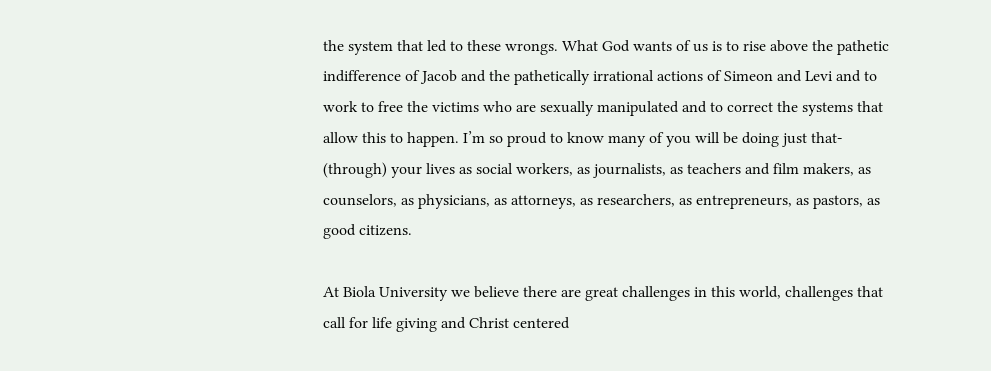the system that led to these wrongs. What God wants of us is to rise above the pathetic indifference of Jacob and the pathetically irrational actions of Simeon and Levi and to work to free the victims who are sexually manipulated and to correct the systems that allow this to happen. I’m so proud to know many of you will be doing just that- (through) your lives as social workers, as journalists, as teachers and film makers, as counselors, as physicians, as attorneys, as researchers, as entrepreneurs, as pastors, as good citizens.

At Biola University we believe there are great challenges in this world, challenges that call for life giving and Christ centered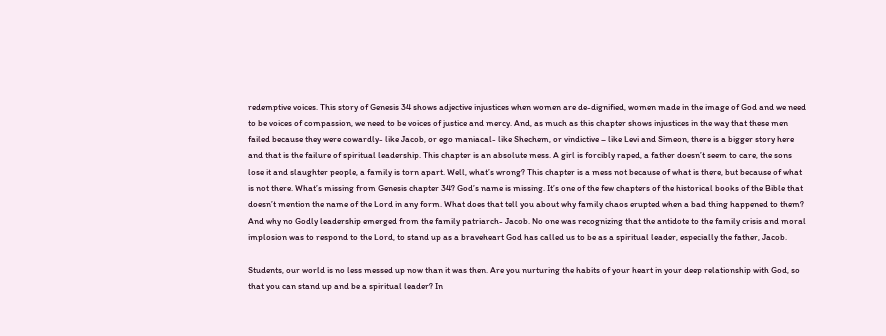redemptive voices. This story of Genesis 34 shows adjective injustices when women are de-dignified, women made in the image of God and we need to be voices of compassion, we need to be voices of justice and mercy. And, as much as this chapter shows injustices in the way that these men failed because they were cowardly- like Jacob, or ego maniacal- like Shechem, or vindictive – like Levi and Simeon, there is a bigger story here and that is the failure of spiritual leadership. This chapter is an absolute mess. A girl is forcibly raped, a father doesn’t seem to care, the sons lose it and slaughter people, a family is torn apart. Well, what’s wrong? This chapter is a mess not because of what is there, but because of what is not there. What’s missing from Genesis chapter 34? God’s name is missing. It’s one of the few chapters of the historical books of the Bible that doesn’t mention the name of the Lord in any form. What does that tell you about why family chaos erupted when a bad thing happened to them? And why no Godly leadership emerged from the family patriarch- Jacob. No one was recognizing that the antidote to the family crisis and moral implosion was to respond to the Lord, to stand up as a braveheart God has called us to be as a spiritual leader, especially the father, Jacob.

Students, our world is no less messed up now than it was then. Are you nurturing the habits of your heart in your deep relationship with God, so that you can stand up and be a spiritual leader? In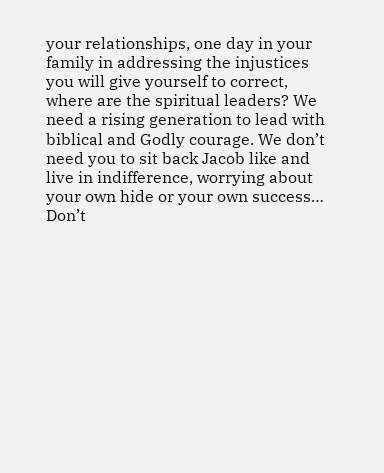your relationships, one day in your family in addressing the injustices you will give yourself to correct, where are the spiritual leaders? We need a rising generation to lead with biblical and Godly courage. We don’t need you to sit back Jacob like and live in indifference, worrying about your own hide or your own success… Don’t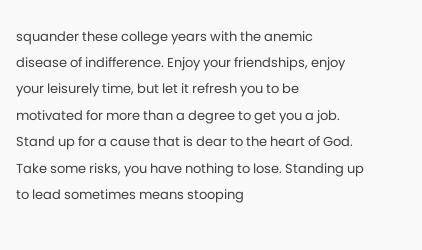squander these college years with the anemic disease of indifference. Enjoy your friendships, enjoy your leisurely time, but let it refresh you to be motivated for more than a degree to get you a job. Stand up for a cause that is dear to the heart of God. Take some risks, you have nothing to lose. Standing up to lead sometimes means stooping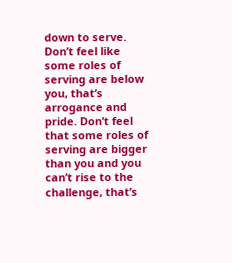down to serve. Don’t feel like some roles of serving are below you, that’s arrogance and pride. Don’t feel that some roles of serving are bigger than you and you can’t rise to the challenge, that’s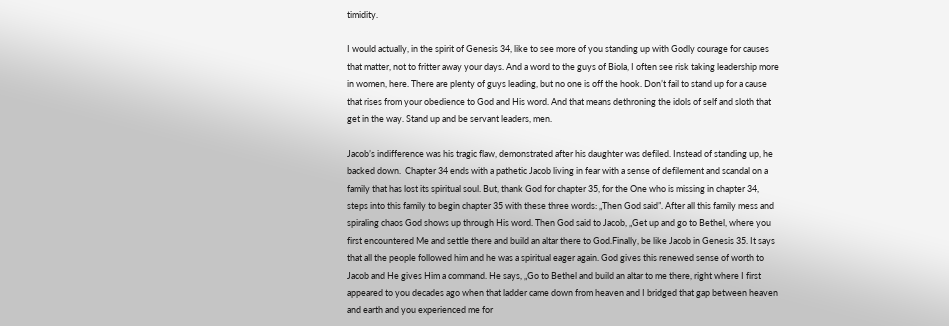timidity.

I would actually, in the spirit of Genesis 34, like to see more of you standing up with Godly courage for causes that matter, not to fritter away your days. And a word to the guys of Biola, I often see risk taking leadership more in women, here. There are plenty of guys leading, but no one is off the hook. Don’t fail to stand up for a cause that rises from your obedience to God and His word. And that means dethroning the idols of self and sloth that get in the way. Stand up and be servant leaders, men.

Jacob’s indifference was his tragic flaw, demonstrated after his daughter was defiled. Instead of standing up, he backed down.  Chapter 34 ends with a pathetic Jacob living in fear with a sense of defilement and scandal on a family that has lost its spiritual soul. But, thank God for chapter 35, for the One who is missing in chapter 34, steps into this family to begin chapter 35 with these three words: „Then God said”. After all this family mess and spiraling chaos God shows up through His word. Then God said to Jacob, „Get up and go to Bethel, where you first encountered Me and settle there and build an altar there to God.Finally, be like Jacob in Genesis 35. It says that all the people followed him and he was a spiritual eager again. God gives this renewed sense of worth to Jacob and He gives Him a command. He says, „Go to Bethel and build an altar to me there, right where I first appeared to you decades ago when that ladder came down from heaven and I bridged that gap between heaven and earth and you experienced me for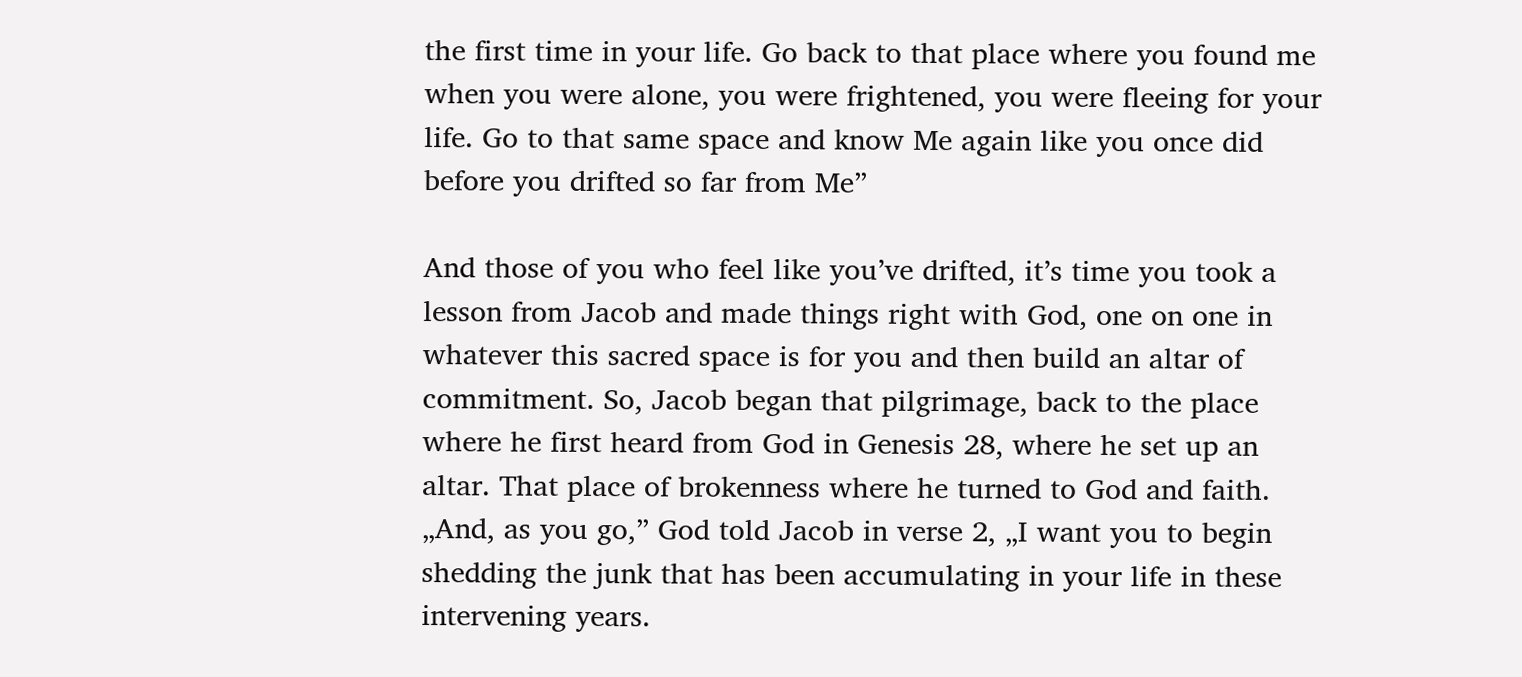the first time in your life. Go back to that place where you found me when you were alone, you were frightened, you were fleeing for your life. Go to that same space and know Me again like you once did before you drifted so far from Me”

And those of you who feel like you’ve drifted, it’s time you took a lesson from Jacob and made things right with God, one on one in whatever this sacred space is for you and then build an altar of commitment. So, Jacob began that pilgrimage, back to the place where he first heard from God in Genesis 28, where he set up an altar. That place of brokenness where he turned to God and faith. „And, as you go,” God told Jacob in verse 2, „I want you to begin shedding the junk that has been accumulating in your life in these intervening years.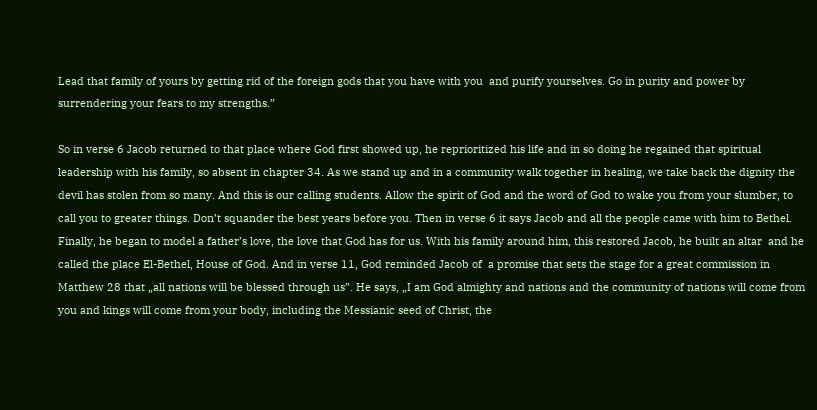Lead that family of yours by getting rid of the foreign gods that you have with you  and purify yourselves. Go in purity and power by surrendering your fears to my strengths.”

So in verse 6 Jacob returned to that place where God first showed up, he reprioritized his life and in so doing he regained that spiritual leadership with his family, so absent in chapter 34. As we stand up and in a community walk together in healing, we take back the dignity the devil has stolen from so many. And this is our calling students. Allow the spirit of God and the word of God to wake you from your slumber, to call you to greater things. Don’t squander the best years before you. Then in verse 6 it says Jacob and all the people came with him to Bethel. Finally, he began to model a father’s love, the love that God has for us. With his family around him, this restored Jacob, he built an altar  and he called the place El-Bethel, House of God. And in verse 11, God reminded Jacob of  a promise that sets the stage for a great commission in Matthew 28 that „all nations will be blessed through us”. He says, „I am God almighty and nations and the community of nations will come from you and kings will come from your body, including the Messianic seed of Christ, the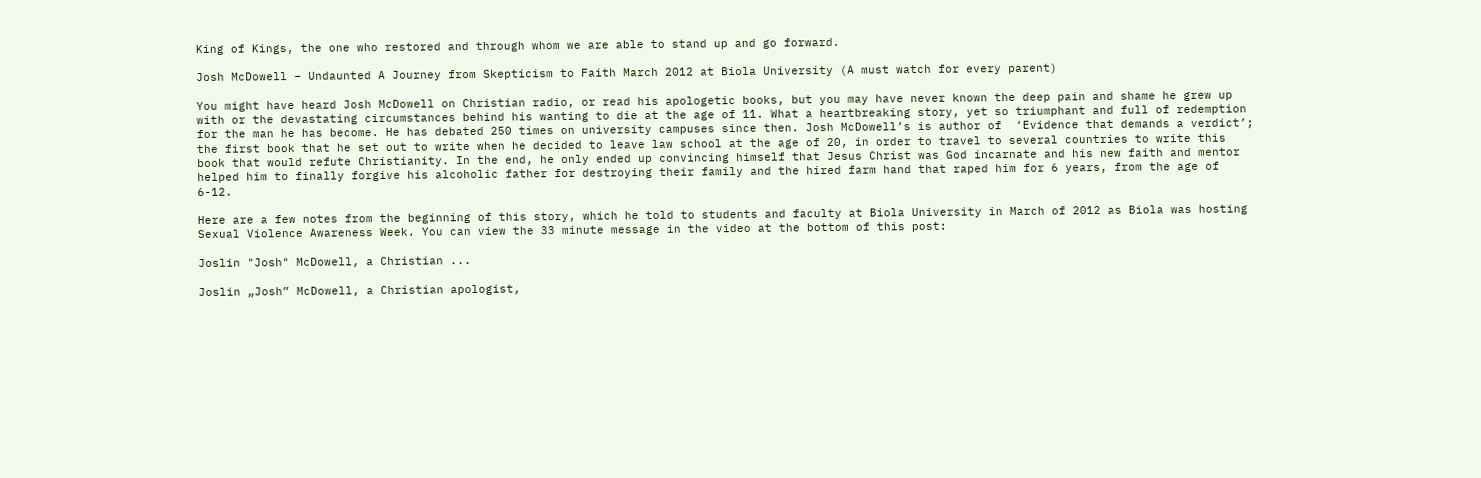King of Kings, the one who restored and through whom we are able to stand up and go forward.

Josh McDowell – Undaunted A Journey from Skepticism to Faith March 2012 at Biola University (A must watch for every parent)

You might have heard Josh McDowell on Christian radio, or read his apologetic books, but you may have never known the deep pain and shame he grew up with or the devastating circumstances behind his wanting to die at the age of 11. What a heartbreaking story, yet so triumphant and full of redemption for the man he has become. He has debated 250 times on university campuses since then. Josh McDowell’s is author of  ‘Evidence that demands a verdict’; the first book that he set out to write when he decided to leave law school at the age of 20, in order to travel to several countries to write this book that would refute Christianity. In the end, he only ended up convincing himself that Jesus Christ was God incarnate and his new faith and mentor helped him to finally forgive his alcoholic father for destroying their family and the hired farm hand that raped him for 6 years, from the age of 6-12.

Here are a few notes from the beginning of this story, which he told to students and faculty at Biola University in March of 2012 as Biola was hosting Sexual Violence Awareness Week. You can view the 33 minute message in the video at the bottom of this post:

Joslin "Josh" McDowell, a Christian ...

Joslin „Josh” McDowell, a Christian apologist,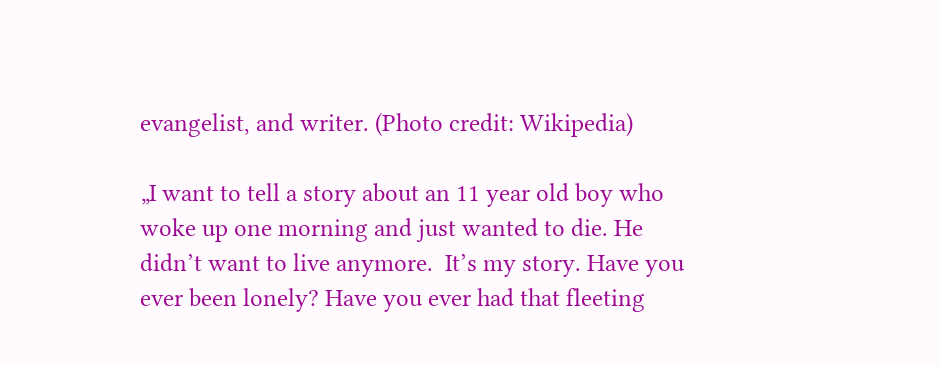evangelist, and writer. (Photo credit: Wikipedia)

„I want to tell a story about an 11 year old boy who woke up one morning and just wanted to die. He didn’t want to live anymore.  It’s my story. Have you ever been lonely? Have you ever had that fleeting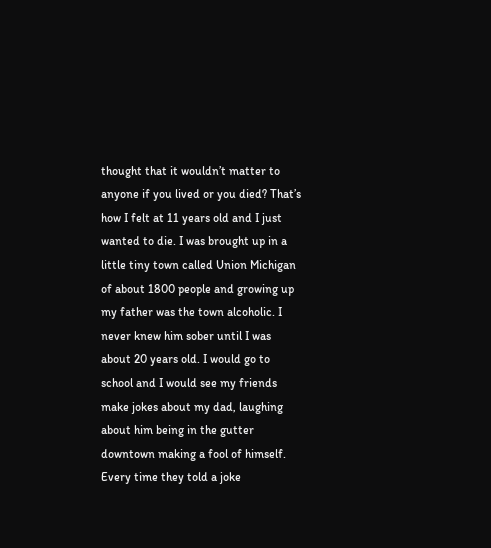thought that it wouldn’t matter to anyone if you lived or you died? That’s how I felt at 11 years old and I just wanted to die. I was brought up in a little tiny town called Union Michigan of about 1800 people and growing up my father was the town alcoholic. I never knew him sober until I was about 20 years old. I would go to school and I would see my friends make jokes about my dad, laughing about him being in the gutter downtown making a fool of himself. Every time they told a joke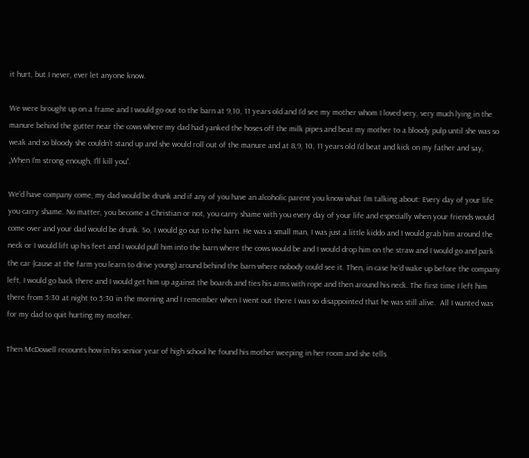it hurt, but I never, ever let anyone know.

We were brought up on a frame and I would go out to the barn at 9,10, 11 years old and I’d see my mother whom I loved very, very much lying in the manure behind the gutter near the cows where my dad had yanked the hoses off the milk pipes and beat my mother to a bloody pulp until she was so weak and so bloody she couldn’t stand up and she would roll out of the manure and at 8,9, 10, 11 years old I’d beat and kick on my father and say, „When I’m strong enough, I’ll kill you”.

We’d have company come, my dad would be drunk and if any of you have an alcoholic parent you know what I’m talking about: Every day of your life you carry shame. No matter, you become a Christian or not, you carry shame with you every day of your life and especially when your friends would come over and your dad would be drunk. So, I would go out to the barn. He was a small man, I was just a little kiddo and I would grab him around the neck or I would lift up his feet and I would pull him into the barn where the cows would be and I would drop him on the straw and I would go and park the car (cause at the farm you learn to drive young) around behind the barn where nobody could see it. Then, in case he’d wake up before the company left, I would go back there and I would get him up against the boards and ties his arms with rope and then around his neck. The first time I left him there from 5:30 at night to 5:30 in the morning and I remember when I went out there I was so disappointed that he was still alive.  All I wanted was for my dad to quit hurting my mother.

Then McDowell recounts how in his senior year of high school he found his mother weeping in her room and she tells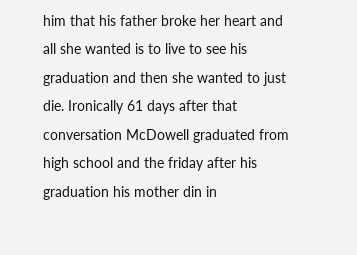him that his father broke her heart and all she wanted is to live to see his graduation and then she wanted to just die. Ironically 61 days after that conversation McDowell graduated from high school and the friday after his graduation his mother din in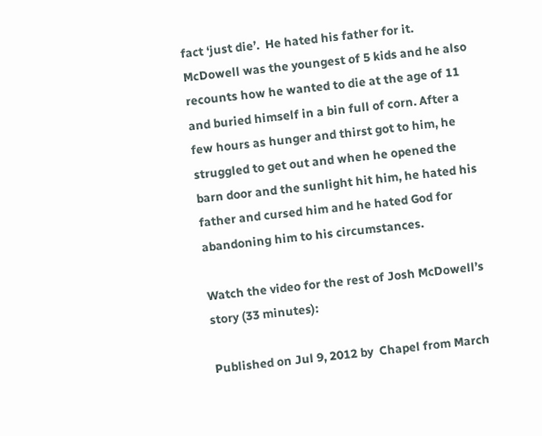fact ‘just die’.  He hated his father for it. McDowell was the youngest of 5 kids and he also recounts how he wanted to die at the age of 11 and buried himself in a bin full of corn. After a few hours as hunger and thirst got to him, he struggled to get out and when he opened the barn door and the sunlight hit him, he hated his father and cursed him and he hated God for abandoning him to his circumstances.

Watch the video for the rest of Josh McDowell’s story (33 minutes):

Published on Jul 9, 2012 by  Chapel from March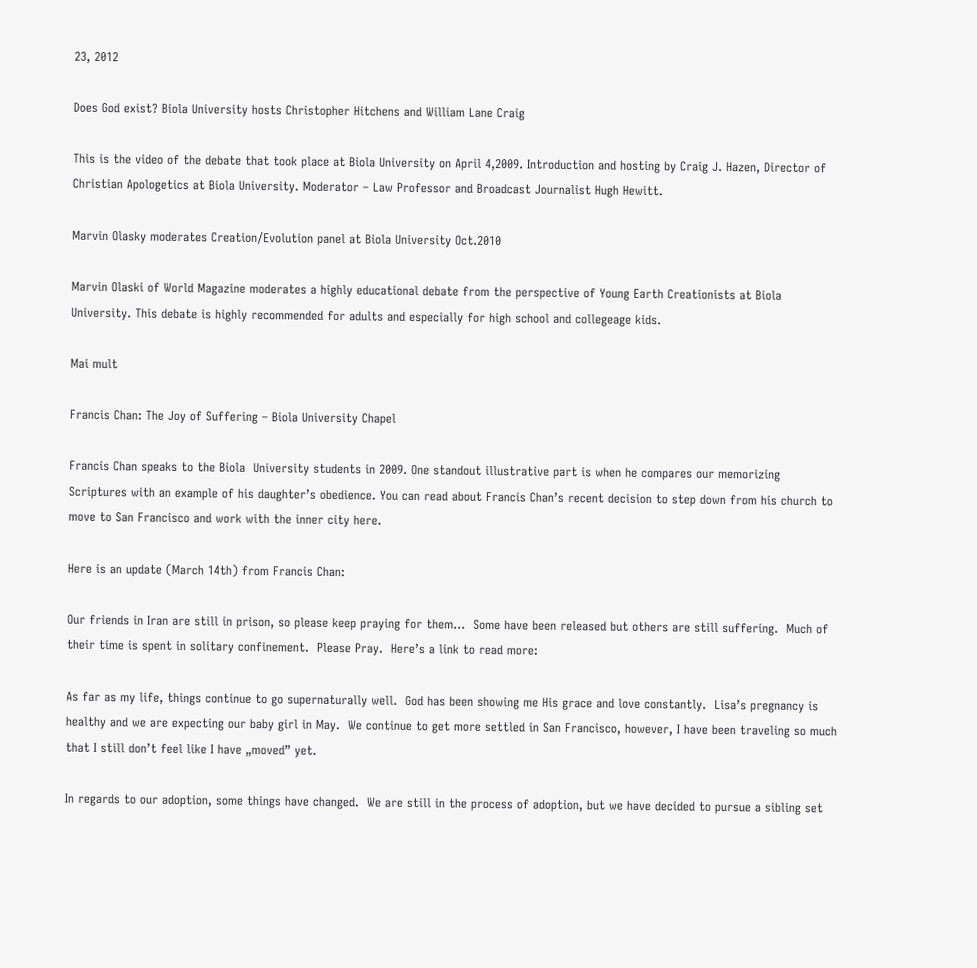23, 2012

Does God exist? Biola University hosts Christopher Hitchens and William Lane Craig

This is the video of the debate that took place at Biola University on April 4,2009. Introduction and hosting by Craig J. Hazen, Director of Christian Apologetics at Biola University. Moderator – Law Professor and Broadcast Journalist Hugh Hewitt.

Marvin Olasky moderates Creation/Evolution panel at Biola University Oct.2010

Marvin Olaski of World Magazine moderates a highly educational debate from the perspective of Young Earth Creationists at Biola University. This debate is highly recommended for adults and especially for high school and collegeage kids.

Mai mult

Francis Chan: The Joy of Suffering – Biola University Chapel

Francis Chan speaks to the Biola  University students in 2009. One standout illustrative part is when he compares our memorizing Scriptures with an example of his daughter’s obedience. You can read about Francis Chan’s recent decision to step down from his church to move to San Francisco and work with the inner city here.

Here is an update (March 14th) from Francis Chan:

Our friends in Iran are still in prison, so please keep praying for them…  Some have been released but others are still suffering.  Much of their time is spent in solitary confinement.  Please Pray.  Here’s a link to read more:

As far as my life, things continue to go supernaturally well.  God has been showing me His grace and love constantly.  Lisa’s pregnancy is healthy and we are expecting our baby girl in May.  We continue to get more settled in San Francisco, however, I have been traveling so much that I still don’t feel like I have „moved” yet.

In regards to our adoption, some things have changed.  We are still in the process of adoption, but we have decided to pursue a sibling set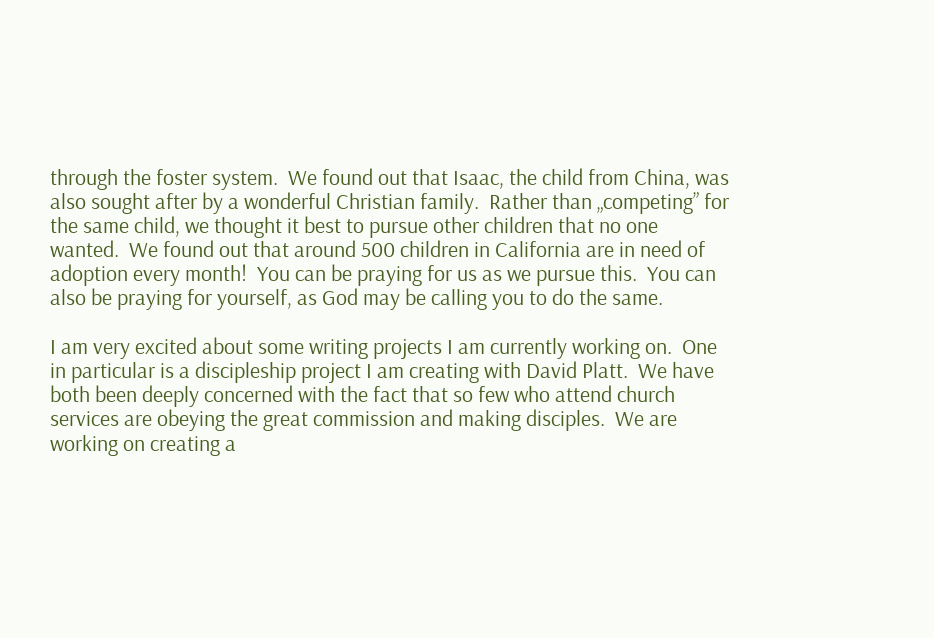through the foster system.  We found out that Isaac, the child from China, was also sought after by a wonderful Christian family.  Rather than „competing” for the same child, we thought it best to pursue other children that no one wanted.  We found out that around 500 children in California are in need of adoption every month!  You can be praying for us as we pursue this.  You can also be praying for yourself, as God may be calling you to do the same.

I am very excited about some writing projects I am currently working on.  One in particular is a discipleship project I am creating with David Platt.  We have both been deeply concerned with the fact that so few who attend church services are obeying the great commission and making disciples.  We are working on creating a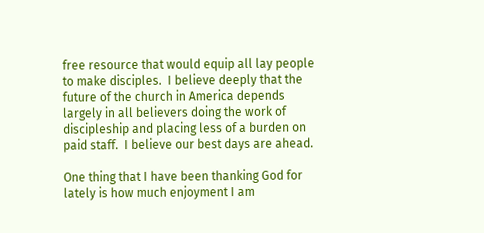free resource that would equip all lay people to make disciples.  I believe deeply that the future of the church in America depends largely in all believers doing the work of discipleship and placing less of a burden on paid staff.  I believe our best days are ahead.

One thing that I have been thanking God for lately is how much enjoyment I am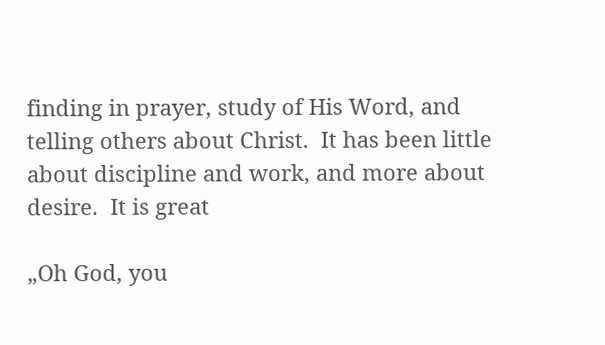finding in prayer, study of His Word, and telling others about Christ.  It has been little about discipline and work, and more about desire.  It is great

„Oh God, you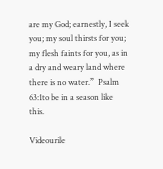are my God; earnestly, I seek you; my soul thirsts for you; my flesh faints for you, as in a dry and weary land where there is no water.”  Psalm 63:1to be in a season like this.

Videourile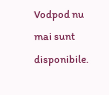Vodpod nu mai sunt disponibile.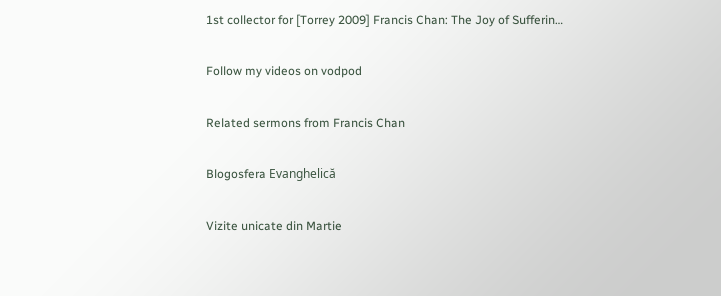1st collector for [Torrey 2009] Francis Chan: The Joy of Sufferin…

Follow my videos on vodpod

Related sermons from Francis Chan

Blogosfera Evanghelică

Vizite unicate din Martie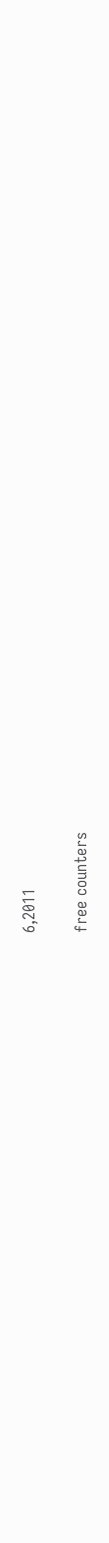6,2011

free counters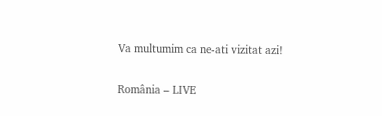Va multumim ca ne-ati vizitat azi!

România – LIVE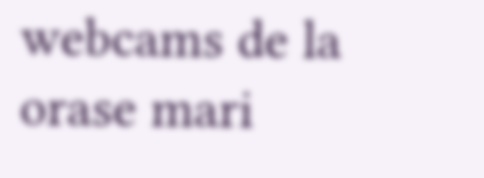webcams de la orase mari